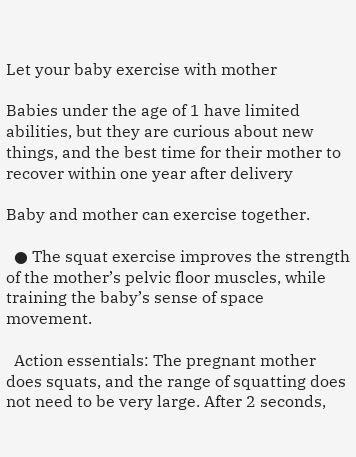Let your baby exercise with mother

Babies under the age of 1 have limited abilities, but they are curious about new things, and the best time for their mother to recover within one year after delivery

Baby and mother can exercise together.

  ● The squat exercise improves the strength of the mother’s pelvic floor muscles, while training the baby’s sense of space movement.

  Action essentials: The pregnant mother does squats, and the range of squatting does not need to be very large. After 2 seconds,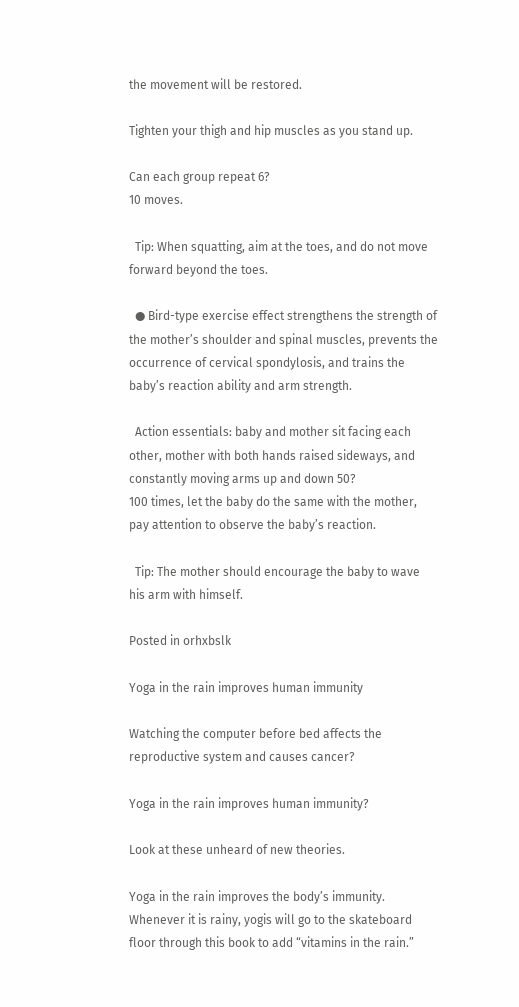the movement will be restored.

Tighten your thigh and hip muscles as you stand up.

Can each group repeat 6?
10 moves.

  Tip: When squatting, aim at the toes, and do not move forward beyond the toes.

  ● Bird-type exercise effect strengthens the strength of the mother’s shoulder and spinal muscles, prevents the occurrence of cervical spondylosis, and trains the baby’s reaction ability and arm strength.

  Action essentials: baby and mother sit facing each other, mother with both hands raised sideways, and constantly moving arms up and down 50?
100 times, let the baby do the same with the mother, pay attention to observe the baby’s reaction.

  Tip: The mother should encourage the baby to wave his arm with himself.

Posted in orhxbslk

Yoga in the rain improves human immunity

Watching the computer before bed affects the reproductive system and causes cancer?

Yoga in the rain improves human immunity?

Look at these unheard of new theories.

Yoga in the rain improves the body’s immunity. Whenever it is rainy, yogis will go to the skateboard floor through this book to add “vitamins in the rain.”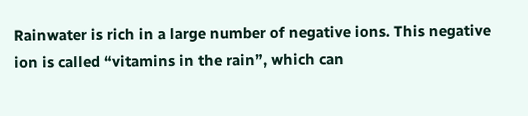Rainwater is rich in a large number of negative ions. This negative ion is called “vitamins in the rain”, which can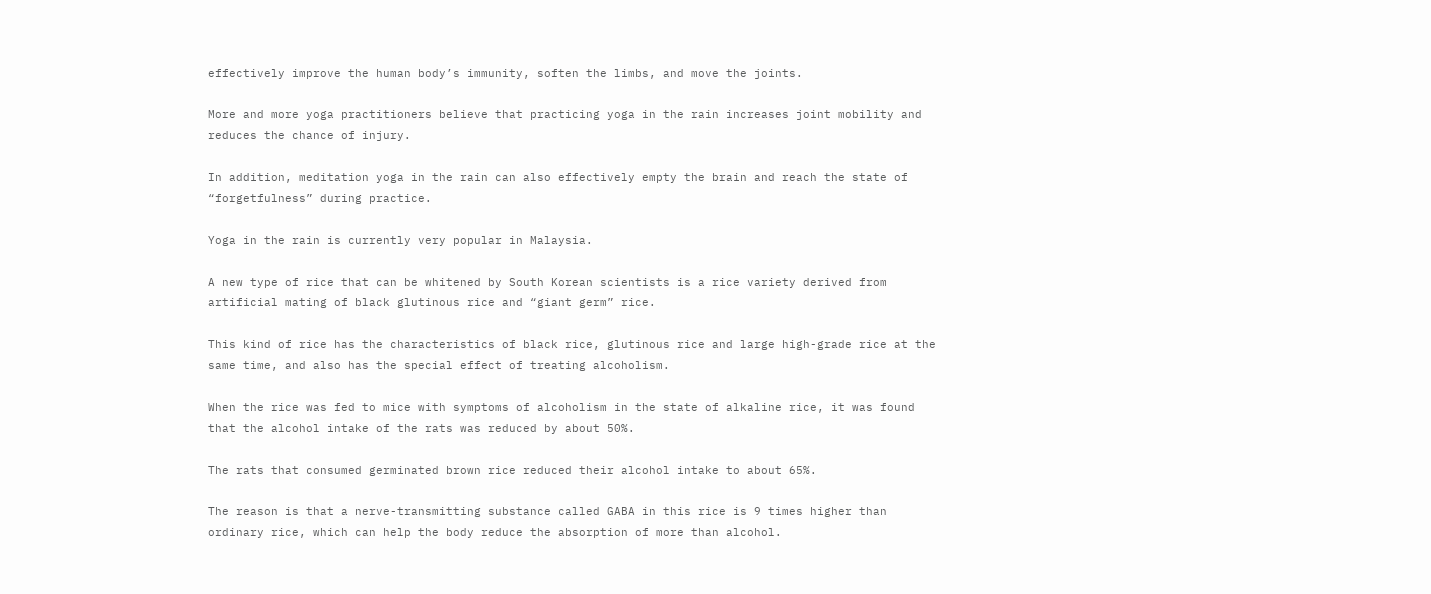effectively improve the human body’s immunity, soften the limbs, and move the joints.

More and more yoga practitioners believe that practicing yoga in the rain increases joint mobility and reduces the chance of injury.

In addition, meditation yoga in the rain can also effectively empty the brain and reach the state of “forgetfulness” during practice.

Yoga in the rain is currently very popular in Malaysia.

A new type of rice that can be whitened by South Korean scientists is a rice variety derived from artificial mating of black glutinous rice and “giant germ” rice.

This kind of rice has the characteristics of black rice, glutinous rice and large high-grade rice at the same time, and also has the special effect of treating alcoholism.

When the rice was fed to mice with symptoms of alcoholism in the state of alkaline rice, it was found that the alcohol intake of the rats was reduced by about 50%.

The rats that consumed germinated brown rice reduced their alcohol intake to about 65%.

The reason is that a nerve-transmitting substance called GABA in this rice is 9 times higher than ordinary rice, which can help the body reduce the absorption of more than alcohol.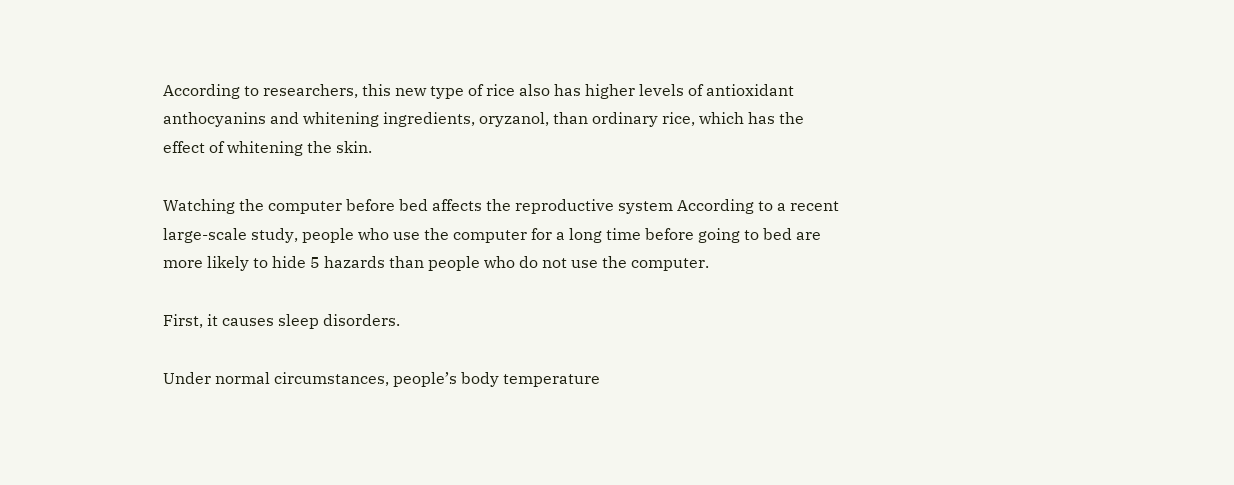According to researchers, this new type of rice also has higher levels of antioxidant anthocyanins and whitening ingredients, oryzanol, than ordinary rice, which has the effect of whitening the skin.

Watching the computer before bed affects the reproductive system According to a recent large-scale study, people who use the computer for a long time before going to bed are more likely to hide 5 hazards than people who do not use the computer.

First, it causes sleep disorders.

Under normal circumstances, people’s body temperature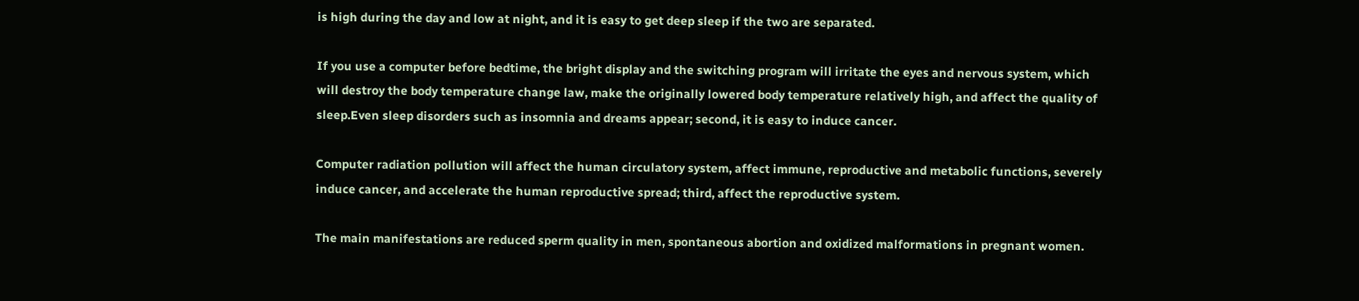is high during the day and low at night, and it is easy to get deep sleep if the two are separated.

If you use a computer before bedtime, the bright display and the switching program will irritate the eyes and nervous system, which will destroy the body temperature change law, make the originally lowered body temperature relatively high, and affect the quality of sleep.Even sleep disorders such as insomnia and dreams appear; second, it is easy to induce cancer.

Computer radiation pollution will affect the human circulatory system, affect immune, reproductive and metabolic functions, severely induce cancer, and accelerate the human reproductive spread; third, affect the reproductive system.

The main manifestations are reduced sperm quality in men, spontaneous abortion and oxidized malformations in pregnant women.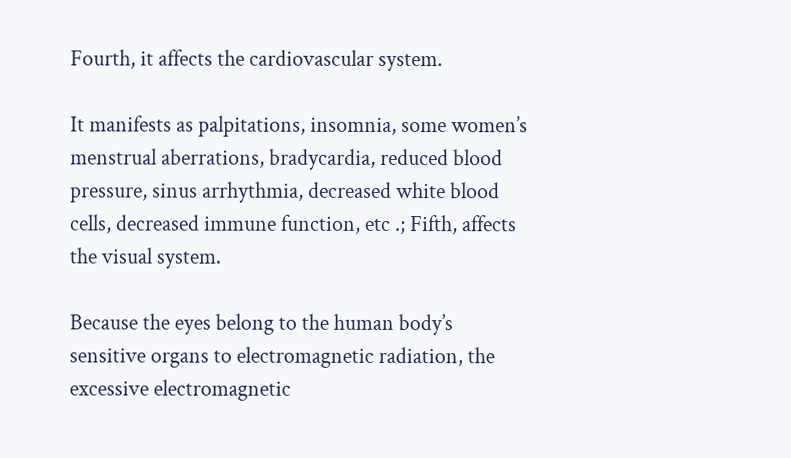Fourth, it affects the cardiovascular system.

It manifests as palpitations, insomnia, some women’s menstrual aberrations, bradycardia, reduced blood pressure, sinus arrhythmia, decreased white blood cells, decreased immune function, etc .; Fifth, affects the visual system.

Because the eyes belong to the human body’s sensitive organs to electromagnetic radiation, the excessive electromagnetic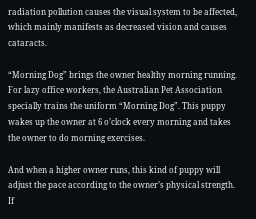radiation pollution causes the visual system to be affected, which mainly manifests as decreased vision and causes cataracts.

“Morning Dog” brings the owner healthy morning running. For lazy office workers, the Australian Pet Association specially trains the uniform “Morning Dog”. This puppy wakes up the owner at 6 o’clock every morning and takes the owner to do morning exercises.

And when a higher owner runs, this kind of puppy will adjust the pace according to the owner’s physical strength. If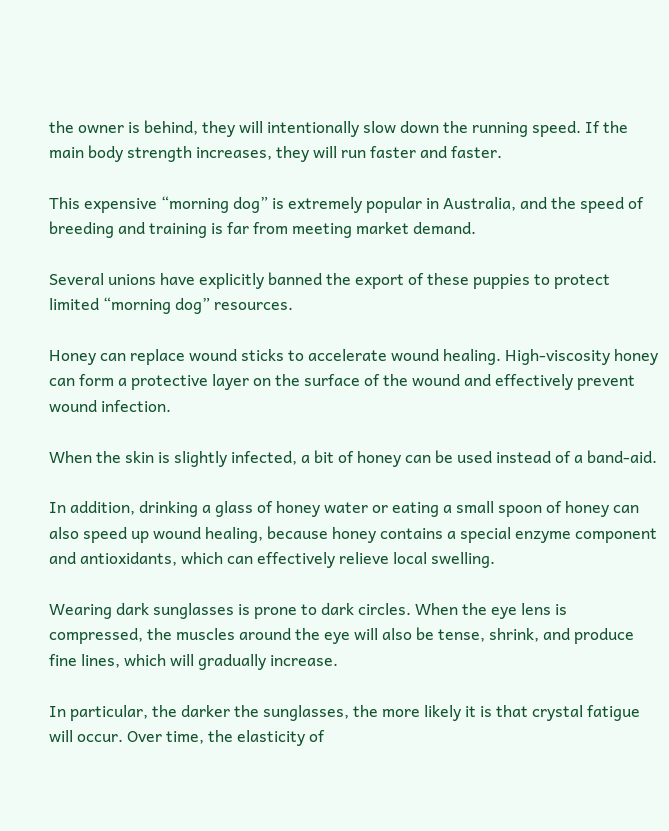the owner is behind, they will intentionally slow down the running speed. If the main body strength increases, they will run faster and faster.

This expensive “morning dog” is extremely popular in Australia, and the speed of breeding and training is far from meeting market demand.

Several unions have explicitly banned the export of these puppies to protect limited “morning dog” resources.

Honey can replace wound sticks to accelerate wound healing. High-viscosity honey can form a protective layer on the surface of the wound and effectively prevent wound infection.

When the skin is slightly infected, a bit of honey can be used instead of a band-aid.

In addition, drinking a glass of honey water or eating a small spoon of honey can also speed up wound healing, because honey contains a special enzyme component and antioxidants, which can effectively relieve local swelling.

Wearing dark sunglasses is prone to dark circles. When the eye lens is compressed, the muscles around the eye will also be tense, shrink, and produce fine lines, which will gradually increase.

In particular, the darker the sunglasses, the more likely it is that crystal fatigue will occur. Over time, the elasticity of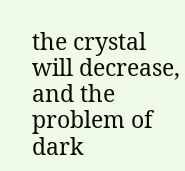the crystal will decrease, and the problem of dark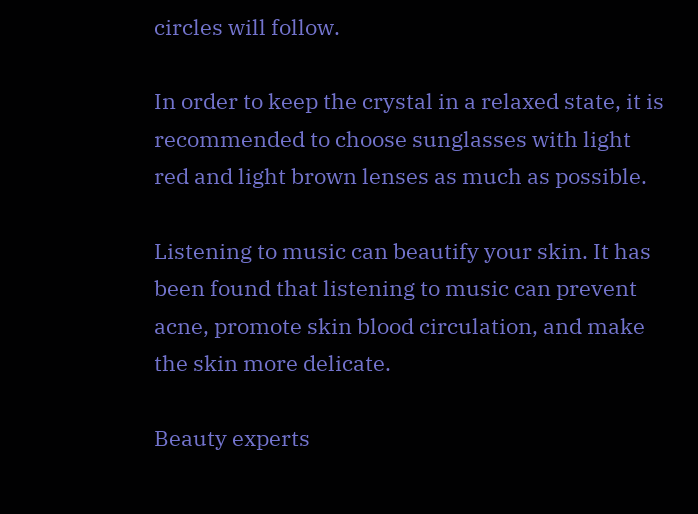circles will follow.

In order to keep the crystal in a relaxed state, it is recommended to choose sunglasses with light red and light brown lenses as much as possible.

Listening to music can beautify your skin. It has been found that listening to music can prevent acne, promote skin blood circulation, and make the skin more delicate.

Beauty experts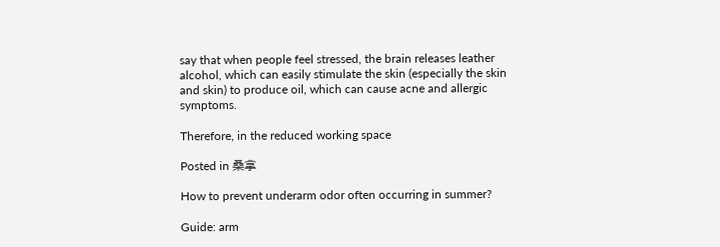say that when people feel stressed, the brain releases leather alcohol, which can easily stimulate the skin (especially the skin and skin) to produce oil, which can cause acne and allergic symptoms.

Therefore, in the reduced working space

Posted in 桑拿

How to prevent underarm odor often occurring in summer?

Guide: arm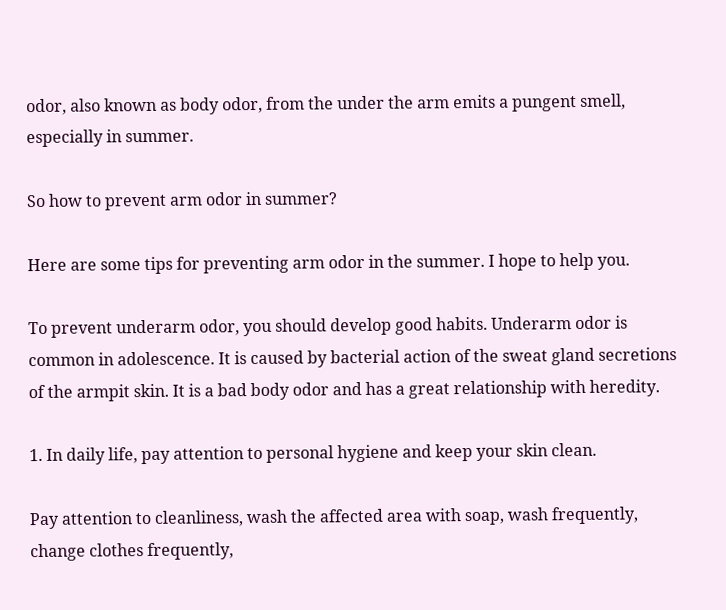odor, also known as body odor, from the under the arm emits a pungent smell, especially in summer.

So how to prevent arm odor in summer?

Here are some tips for preventing arm odor in the summer. I hope to help you.

To prevent underarm odor, you should develop good habits. Underarm odor is common in adolescence. It is caused by bacterial action of the sweat gland secretions of the armpit skin. It is a bad body odor and has a great relationship with heredity.

1. In daily life, pay attention to personal hygiene and keep your skin clean.

Pay attention to cleanliness, wash the affected area with soap, wash frequently, change clothes frequently,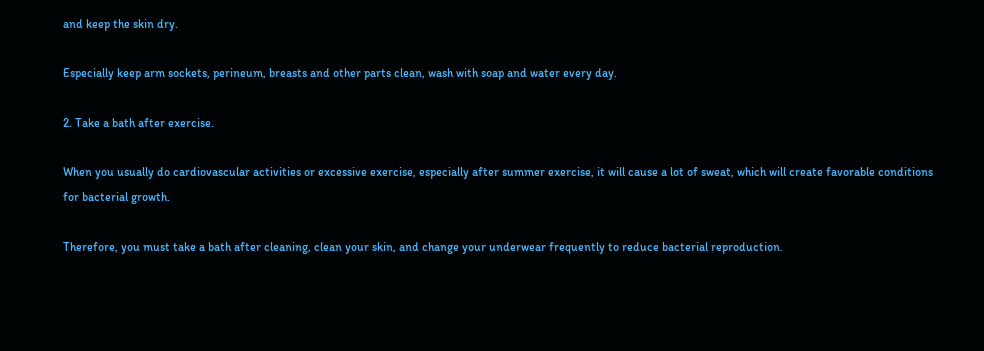and keep the skin dry.

Especially keep arm sockets, perineum, breasts and other parts clean, wash with soap and water every day.

2. Take a bath after exercise.

When you usually do cardiovascular activities or excessive exercise, especially after summer exercise, it will cause a lot of sweat, which will create favorable conditions for bacterial growth.

Therefore, you must take a bath after cleaning, clean your skin, and change your underwear frequently to reduce bacterial reproduction.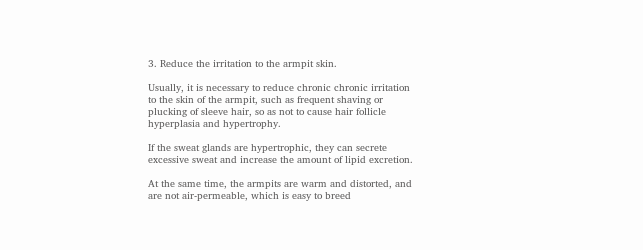3. Reduce the irritation to the armpit skin.

Usually, it is necessary to reduce chronic chronic irritation to the skin of the armpit, such as frequent shaving or plucking of sleeve hair, so as not to cause hair follicle hyperplasia and hypertrophy.

If the sweat glands are hypertrophic, they can secrete excessive sweat and increase the amount of lipid excretion.

At the same time, the armpits are warm and distorted, and are not air-permeable, which is easy to breed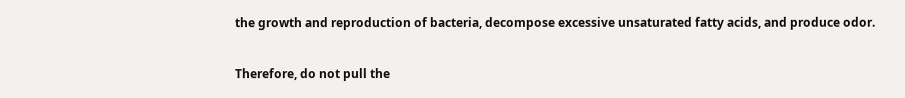the growth and reproduction of bacteria, decompose excessive unsaturated fatty acids, and produce odor.

Therefore, do not pull the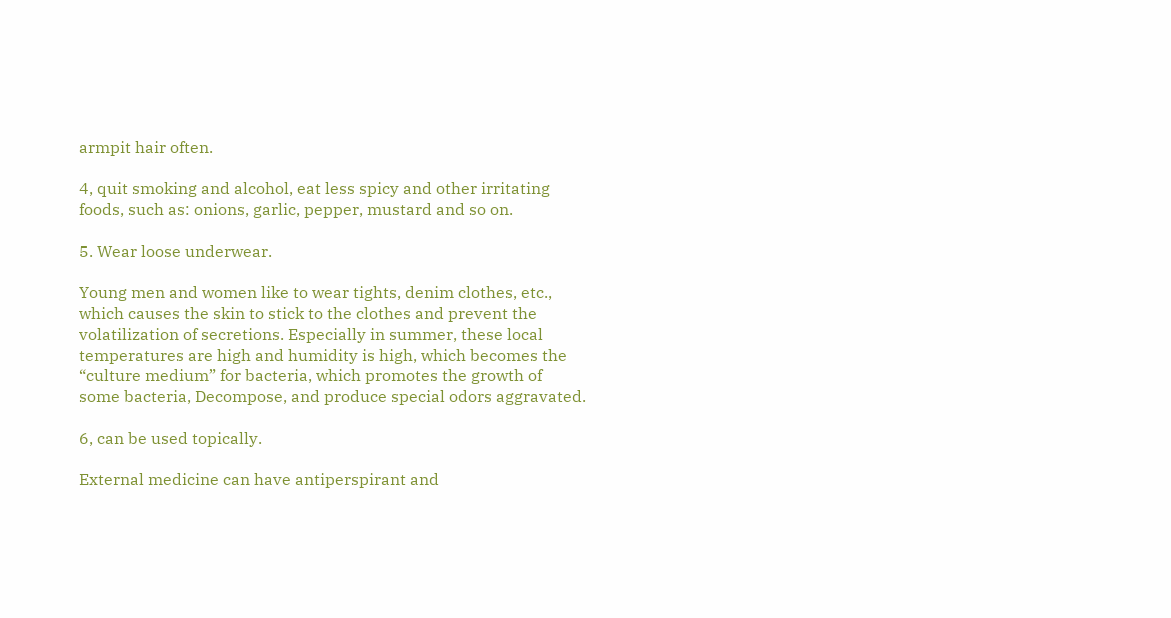armpit hair often.

4, quit smoking and alcohol, eat less spicy and other irritating foods, such as: onions, garlic, pepper, mustard and so on.

5. Wear loose underwear.

Young men and women like to wear tights, denim clothes, etc., which causes the skin to stick to the clothes and prevent the volatilization of secretions. Especially in summer, these local temperatures are high and humidity is high, which becomes the “culture medium” for bacteria, which promotes the growth of some bacteria, Decompose, and produce special odors aggravated.

6, can be used topically.

External medicine can have antiperspirant and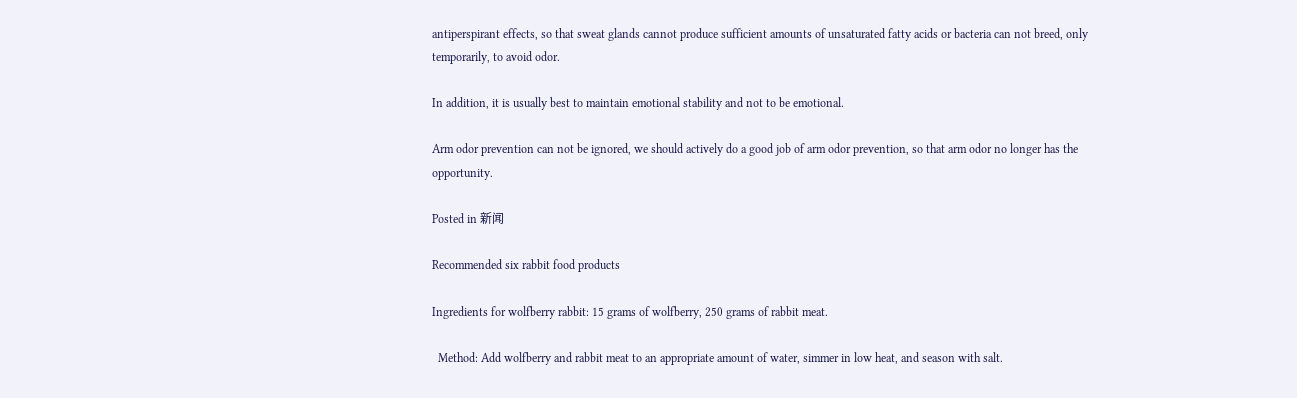antiperspirant effects, so that sweat glands cannot produce sufficient amounts of unsaturated fatty acids or bacteria can not breed, only temporarily, to avoid odor.

In addition, it is usually best to maintain emotional stability and not to be emotional.

Arm odor prevention can not be ignored, we should actively do a good job of arm odor prevention, so that arm odor no longer has the opportunity.

Posted in 新闻

Recommended six rabbit food products

Ingredients for wolfberry rabbit: 15 grams of wolfberry, 250 grams of rabbit meat.

  Method: Add wolfberry and rabbit meat to an appropriate amount of water, simmer in low heat, and season with salt.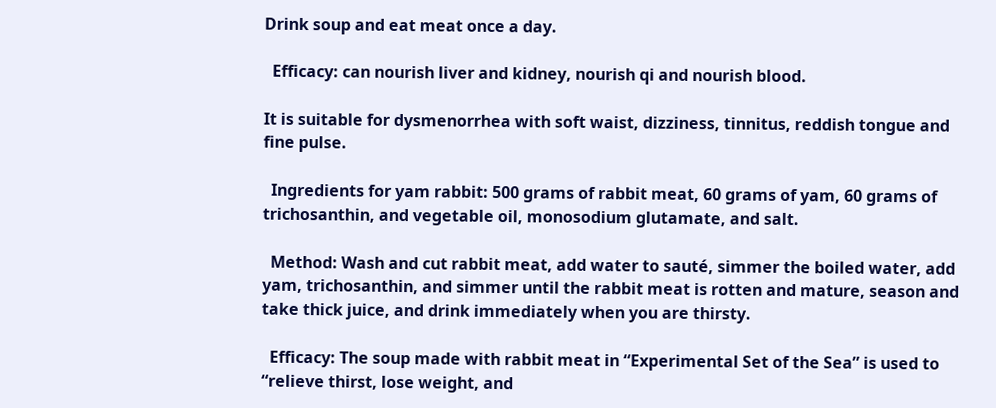Drink soup and eat meat once a day.

  Efficacy: can nourish liver and kidney, nourish qi and nourish blood.

It is suitable for dysmenorrhea with soft waist, dizziness, tinnitus, reddish tongue and fine pulse.

  Ingredients for yam rabbit: 500 grams of rabbit meat, 60 grams of yam, 60 grams of trichosanthin, and vegetable oil, monosodium glutamate, and salt.

  Method: Wash and cut rabbit meat, add water to sauté, simmer the boiled water, add yam, trichosanthin, and simmer until the rabbit meat is rotten and mature, season and take thick juice, and drink immediately when you are thirsty.

  Efficacy: The soup made with rabbit meat in “Experimental Set of the Sea” is used to “relieve thirst, lose weight, and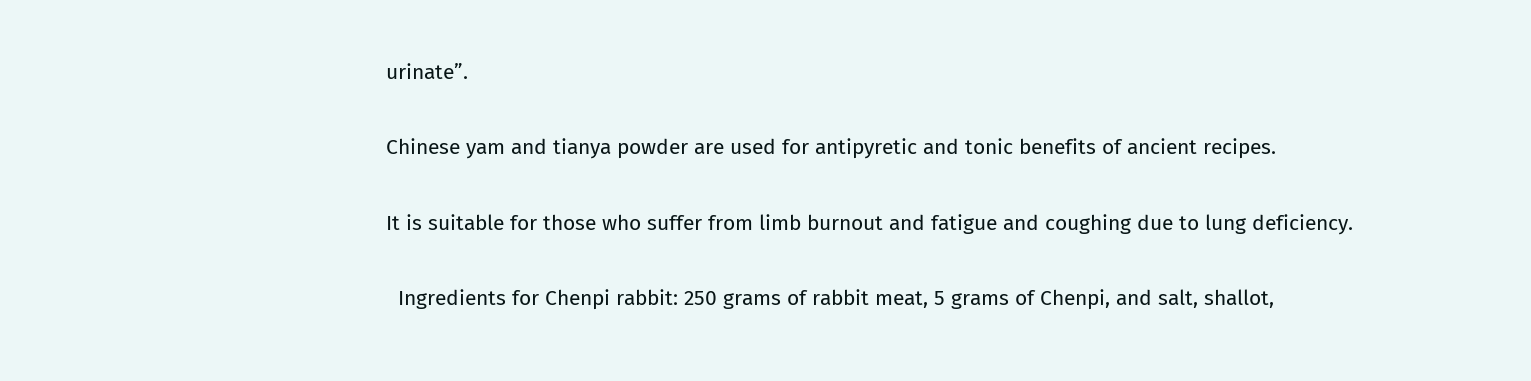urinate”.

Chinese yam and tianya powder are used for antipyretic and tonic benefits of ancient recipes.

It is suitable for those who suffer from limb burnout and fatigue and coughing due to lung deficiency.

  Ingredients for Chenpi rabbit: 250 grams of rabbit meat, 5 grams of Chenpi, and salt, shallot,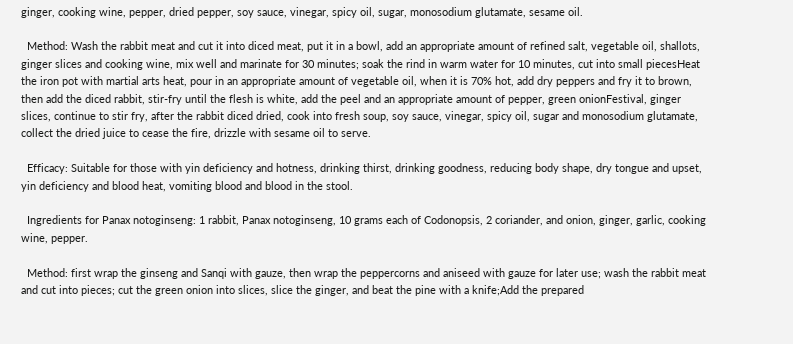ginger, cooking wine, pepper, dried pepper, soy sauce, vinegar, spicy oil, sugar, monosodium glutamate, sesame oil.

  Method: Wash the rabbit meat and cut it into diced meat, put it in a bowl, add an appropriate amount of refined salt, vegetable oil, shallots, ginger slices and cooking wine, mix well and marinate for 30 minutes; soak the rind in warm water for 10 minutes, cut into small piecesHeat the iron pot with martial arts heat, pour in an appropriate amount of vegetable oil, when it is 70% hot, add dry peppers and fry it to brown, then add the diced rabbit, stir-fry until the flesh is white, add the peel and an appropriate amount of pepper, green onionFestival, ginger slices, continue to stir fry, after the rabbit diced dried, cook into fresh soup, soy sauce, vinegar, spicy oil, sugar and monosodium glutamate, collect the dried juice to cease the fire, drizzle with sesame oil to serve.

  Efficacy: Suitable for those with yin deficiency and hotness, drinking thirst, drinking goodness, reducing body shape, dry tongue and upset, yin deficiency and blood heat, vomiting blood and blood in the stool.

  Ingredients for Panax notoginseng: 1 rabbit, Panax notoginseng, 10 grams each of Codonopsis, 2 coriander, and onion, ginger, garlic, cooking wine, pepper.

  Method: first wrap the ginseng and Sanqi with gauze, then wrap the peppercorns and aniseed with gauze for later use; wash the rabbit meat and cut into pieces; cut the green onion into slices, slice the ginger, and beat the pine with a knife;Add the prepared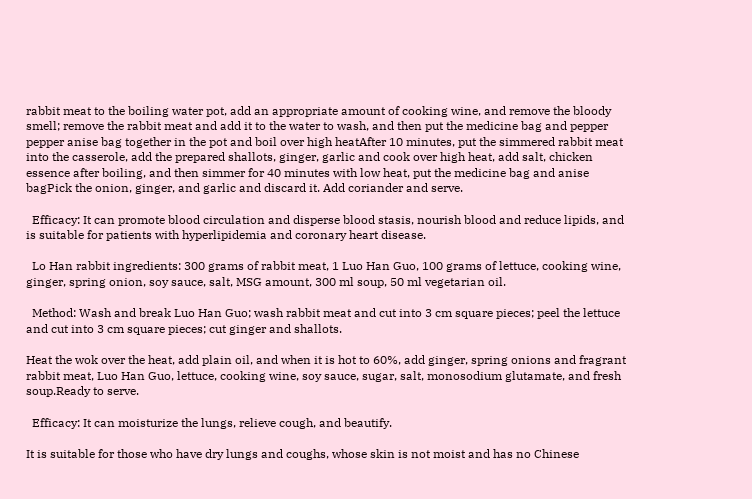rabbit meat to the boiling water pot, add an appropriate amount of cooking wine, and remove the bloody smell; remove the rabbit meat and add it to the water to wash, and then put the medicine bag and pepper pepper anise bag together in the pot and boil over high heatAfter 10 minutes, put the simmered rabbit meat into the casserole, add the prepared shallots, ginger, garlic and cook over high heat, add salt, chicken essence after boiling, and then simmer for 40 minutes with low heat, put the medicine bag and anise bagPick the onion, ginger, and garlic and discard it. Add coriander and serve.

  Efficacy: It can promote blood circulation and disperse blood stasis, nourish blood and reduce lipids, and is suitable for patients with hyperlipidemia and coronary heart disease.

  Lo Han rabbit ingredients: 300 grams of rabbit meat, 1 Luo Han Guo, 100 grams of lettuce, cooking wine, ginger, spring onion, soy sauce, salt, MSG amount, 300 ml soup, 50 ml vegetarian oil.

  Method: Wash and break Luo Han Guo; wash rabbit meat and cut into 3 cm square pieces; peel the lettuce and cut into 3 cm square pieces; cut ginger and shallots.

Heat the wok over the heat, add plain oil, and when it is hot to 60%, add ginger, spring onions and fragrant rabbit meat, Luo Han Guo, lettuce, cooking wine, soy sauce, sugar, salt, monosodium glutamate, and fresh soup.Ready to serve.

  Efficacy: It can moisturize the lungs, relieve cough, and beautify.

It is suitable for those who have dry lungs and coughs, whose skin is not moist and has no Chinese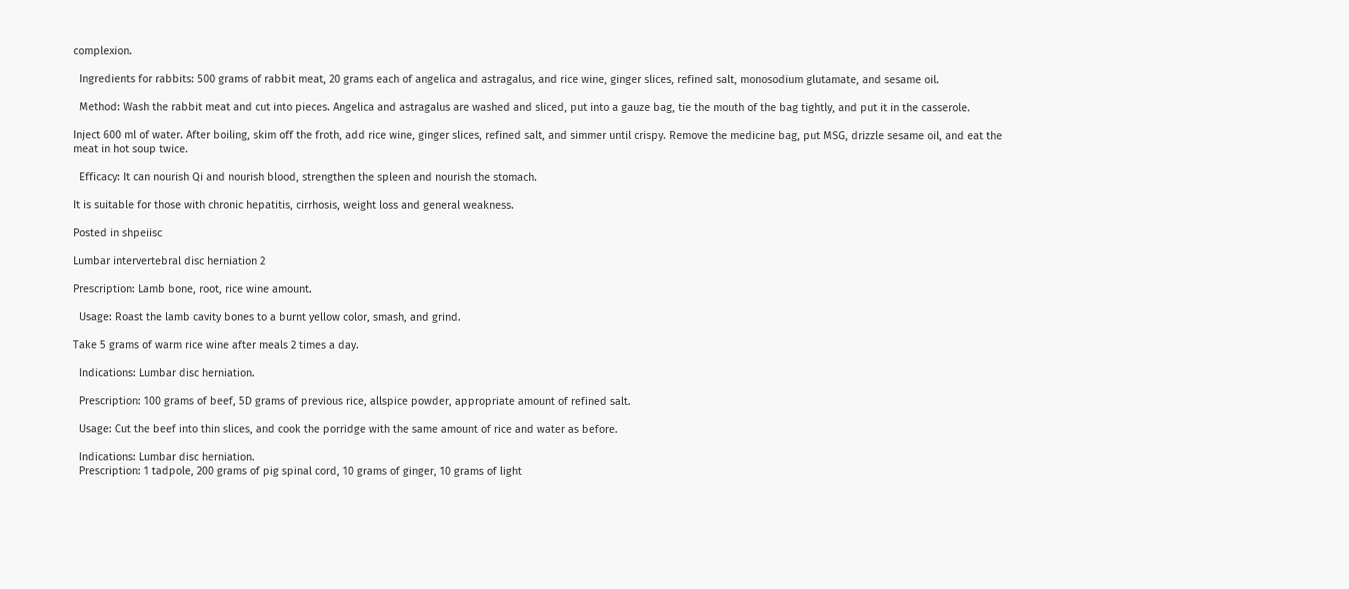complexion.

  Ingredients for rabbits: 500 grams of rabbit meat, 20 grams each of angelica and astragalus, and rice wine, ginger slices, refined salt, monosodium glutamate, and sesame oil.

  Method: Wash the rabbit meat and cut into pieces. Angelica and astragalus are washed and sliced, put into a gauze bag, tie the mouth of the bag tightly, and put it in the casserole.

Inject 600 ml of water. After boiling, skim off the froth, add rice wine, ginger slices, refined salt, and simmer until crispy. Remove the medicine bag, put MSG, drizzle sesame oil, and eat the meat in hot soup twice.

  Efficacy: It can nourish Qi and nourish blood, strengthen the spleen and nourish the stomach.

It is suitable for those with chronic hepatitis, cirrhosis, weight loss and general weakness.

Posted in shpeiisc

Lumbar intervertebral disc herniation 2

Prescription: Lamb bone, root, rice wine amount.

  Usage: Roast the lamb cavity bones to a burnt yellow color, smash, and grind.

Take 5 grams of warm rice wine after meals 2 times a day.

  Indications: Lumbar disc herniation.

  Prescription: 100 grams of beef, 5D grams of previous rice, allspice powder, appropriate amount of refined salt.

  Usage: Cut the beef into thin slices, and cook the porridge with the same amount of rice and water as before.

  Indications: Lumbar disc herniation.
  Prescription: 1 tadpole, 200 grams of pig spinal cord, 10 grams of ginger, 10 grams of light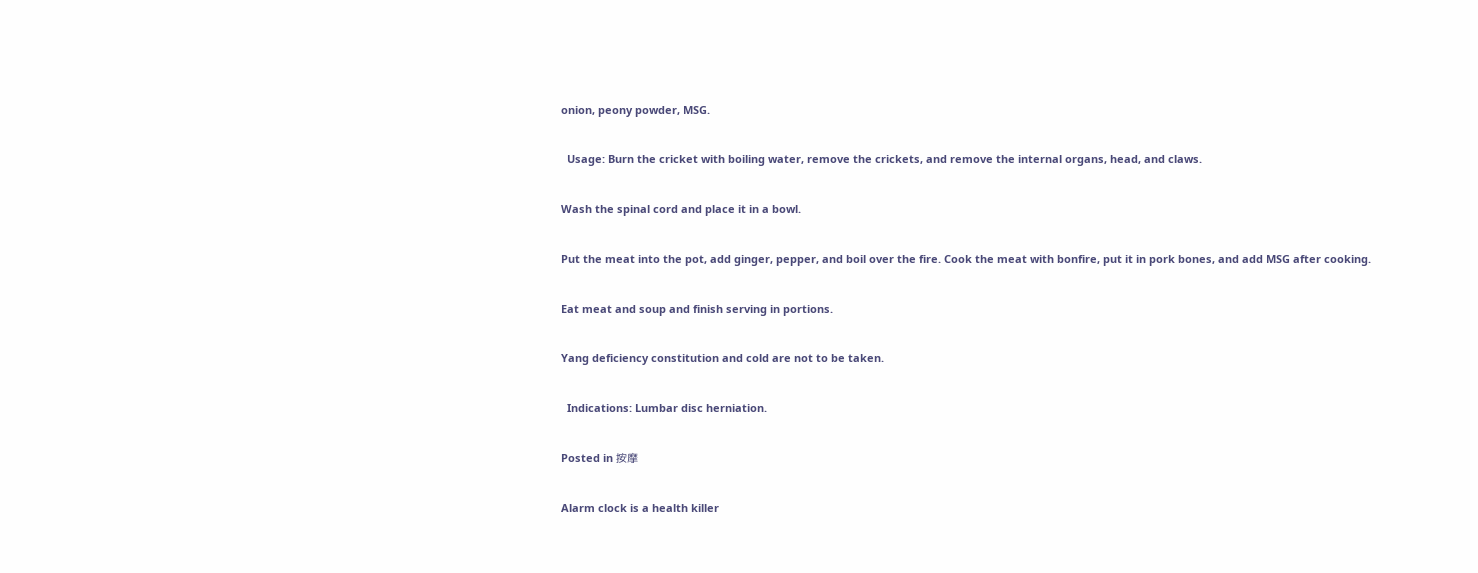onion, peony powder, MSG.

  Usage: Burn the cricket with boiling water, remove the crickets, and remove the internal organs, head, and claws.

Wash the spinal cord and place it in a bowl.

Put the meat into the pot, add ginger, pepper, and boil over the fire. Cook the meat with bonfire, put it in pork bones, and add MSG after cooking.

Eat meat and soup and finish serving in portions.

Yang deficiency constitution and cold are not to be taken.

  Indications: Lumbar disc herniation.

Posted in 按摩

Alarm clock is a health killer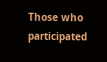Those who participated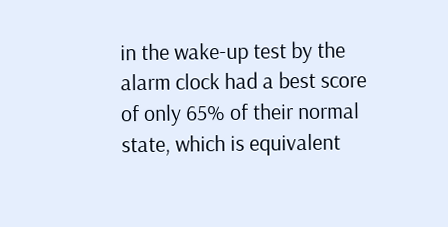in the wake-up test by the alarm clock had a best score of only 65% of their normal state, which is equivalent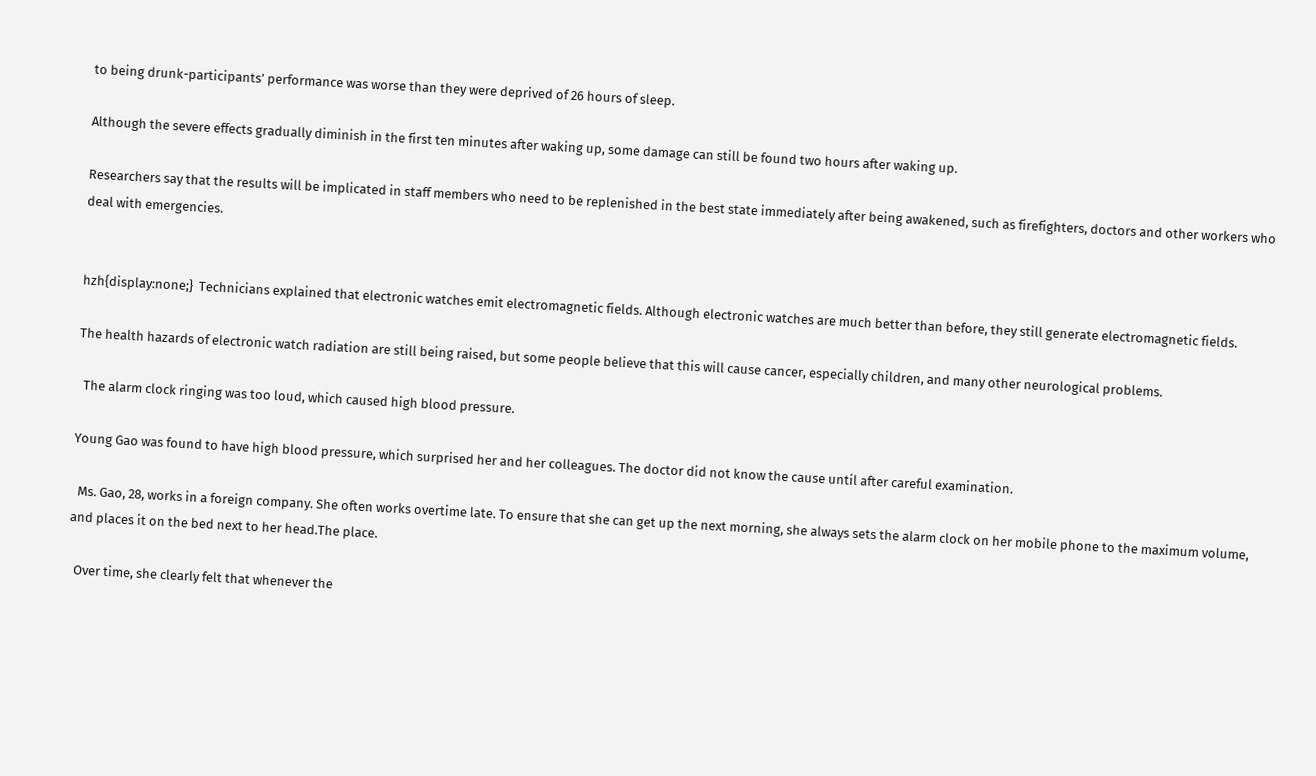to being drunk-participants’ performance was worse than they were deprived of 26 hours of sleep.

Although the severe effects gradually diminish in the first ten minutes after waking up, some damage can still be found two hours after waking up.

Researchers say that the results will be implicated in staff members who need to be replenished in the best state immediately after being awakened, such as firefighters, doctors and other workers who deal with emergencies.


hzh{display:none;}  Technicians explained that electronic watches emit electromagnetic fields. Although electronic watches are much better than before, they still generate electromagnetic fields.

The health hazards of electronic watch radiation are still being raised, but some people believe that this will cause cancer, especially children, and many other neurological problems.

  The alarm clock ringing was too loud, which caused high blood pressure.

Young Gao was found to have high blood pressure, which surprised her and her colleagues. The doctor did not know the cause until after careful examination.

  Ms. Gao, 28, works in a foreign company. She often works overtime late. To ensure that she can get up the next morning, she always sets the alarm clock on her mobile phone to the maximum volume, and places it on the bed next to her head.The place.

  Over time, she clearly felt that whenever the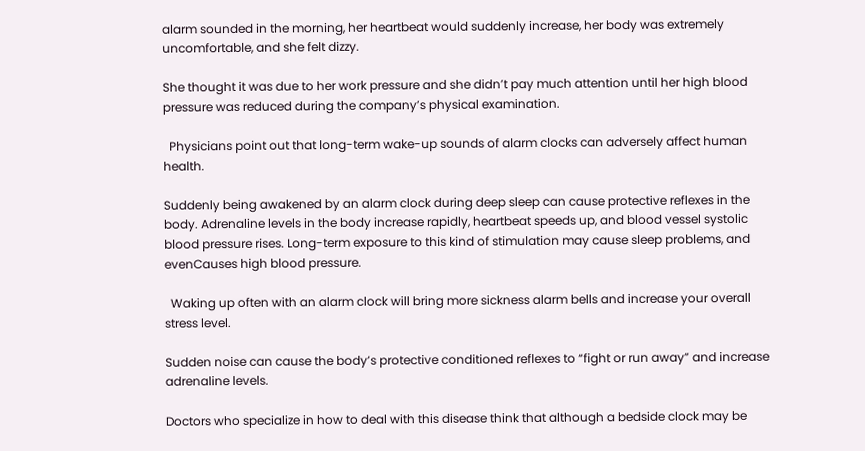alarm sounded in the morning, her heartbeat would suddenly increase, her body was extremely uncomfortable, and she felt dizzy.

She thought it was due to her work pressure and she didn’t pay much attention until her high blood pressure was reduced during the company’s physical examination.

  Physicians point out that long-term wake-up sounds of alarm clocks can adversely affect human health.

Suddenly being awakened by an alarm clock during deep sleep can cause protective reflexes in the body. Adrenaline levels in the body increase rapidly, heartbeat speeds up, and blood vessel systolic blood pressure rises. Long-term exposure to this kind of stimulation may cause sleep problems, and evenCauses high blood pressure.

  Waking up often with an alarm clock will bring more sickness alarm bells and increase your overall stress level.

Sudden noise can cause the body’s protective conditioned reflexes to “fight or run away” and increase adrenaline levels.

Doctors who specialize in how to deal with this disease think that although a bedside clock may be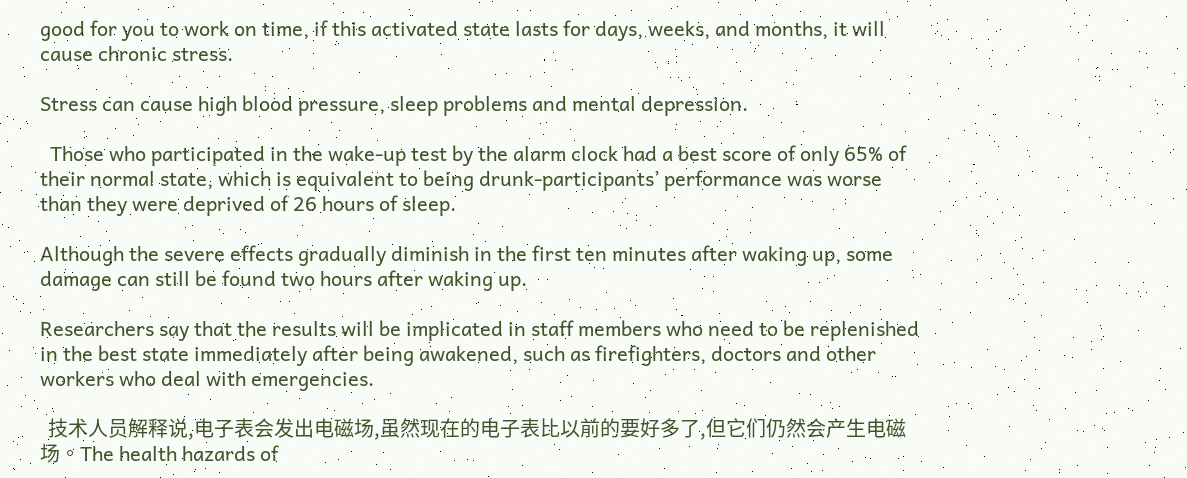good for you to work on time, if this activated state lasts for days, weeks, and months, it will cause chronic stress.

Stress can cause high blood pressure, sleep problems and mental depression.

  Those who participated in the wake-up test by the alarm clock had a best score of only 65% of their normal state, which is equivalent to being drunk-participants’ performance was worse than they were deprived of 26 hours of sleep.

Although the severe effects gradually diminish in the first ten minutes after waking up, some damage can still be found two hours after waking up.

Researchers say that the results will be implicated in staff members who need to be replenished in the best state immediately after being awakened, such as firefighters, doctors and other workers who deal with emergencies.

  技术人员解释说,电子表会发出电磁场,虽然现在的电子表比以前的要好多了,但它们仍然会产生电磁场。The health hazards of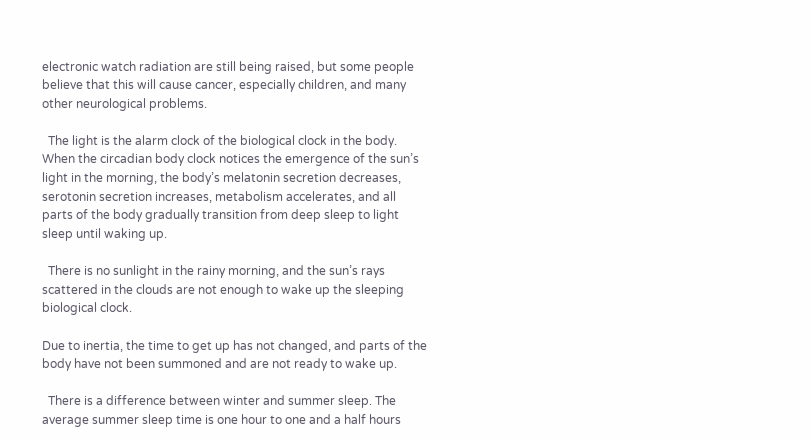electronic watch radiation are still being raised, but some people believe that this will cause cancer, especially children, and many other neurological problems.

  The light is the alarm clock of the biological clock in the body. When the circadian body clock notices the emergence of the sun’s light in the morning, the body’s melatonin secretion decreases, serotonin secretion increases, metabolism accelerates, and all parts of the body gradually transition from deep sleep to light sleep until waking up.

  There is no sunlight in the rainy morning, and the sun’s rays scattered in the clouds are not enough to wake up the sleeping biological clock.

Due to inertia, the time to get up has not changed, and parts of the body have not been summoned and are not ready to wake up.

  There is a difference between winter and summer sleep. The average summer sleep time is one hour to one and a half hours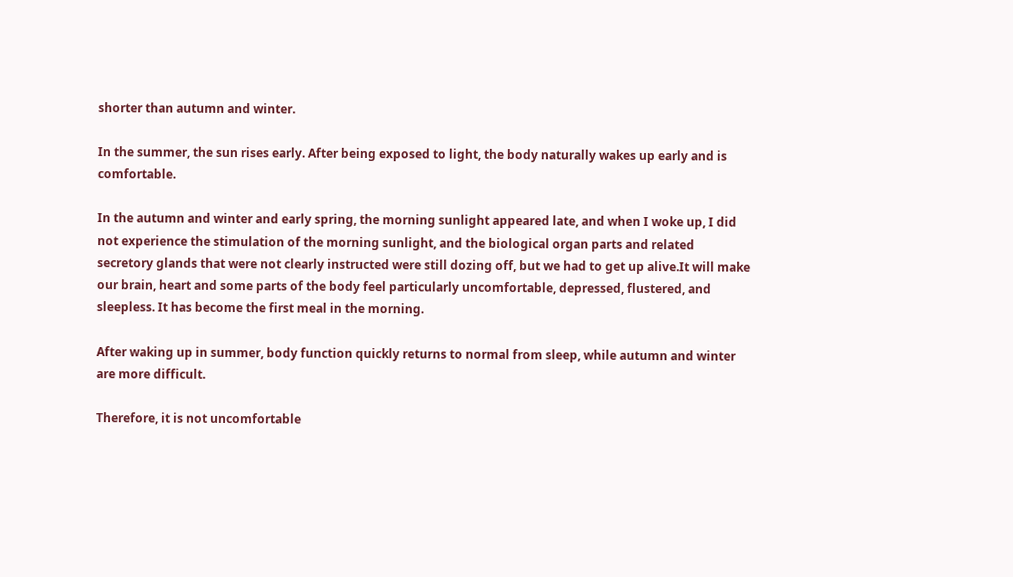shorter than autumn and winter.

In the summer, the sun rises early. After being exposed to light, the body naturally wakes up early and is comfortable.

In the autumn and winter and early spring, the morning sunlight appeared late, and when I woke up, I did not experience the stimulation of the morning sunlight, and the biological organ parts and related secretory glands that were not clearly instructed were still dozing off, but we had to get up alive.It will make our brain, heart and some parts of the body feel particularly uncomfortable, depressed, flustered, and sleepless. It has become the first meal in the morning.

After waking up in summer, body function quickly returns to normal from sleep, while autumn and winter are more difficult.

Therefore, it is not uncomfortable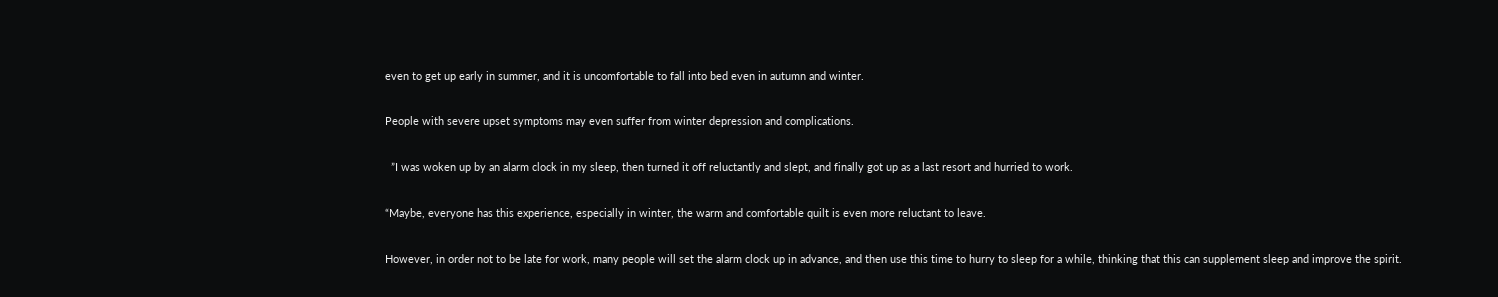even to get up early in summer, and it is uncomfortable to fall into bed even in autumn and winter.

People with severe upset symptoms may even suffer from winter depression and complications.

  ”I was woken up by an alarm clock in my sleep, then turned it off reluctantly and slept, and finally got up as a last resort and hurried to work.

“Maybe, everyone has this experience, especially in winter, the warm and comfortable quilt is even more reluctant to leave.

However, in order not to be late for work, many people will set the alarm clock up in advance, and then use this time to hurry to sleep for a while, thinking that this can supplement sleep and improve the spirit.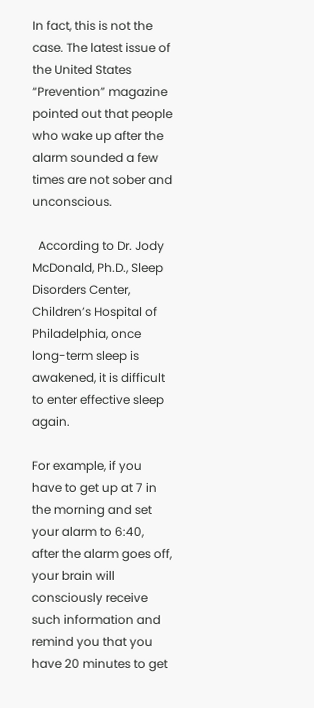In fact, this is not the case. The latest issue of the United States “Prevention” magazine pointed out that people who wake up after the alarm sounded a few times are not sober and unconscious.

  According to Dr. Jody McDonald, Ph.D., Sleep Disorders Center, Children’s Hospital of Philadelphia, once long-term sleep is awakened, it is difficult to enter effective sleep again.

For example, if you have to get up at 7 in the morning and set your alarm to 6:40, after the alarm goes off, your brain will consciously receive such information and remind you that you have 20 minutes to get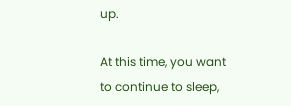up.

At this time, you want to continue to sleep,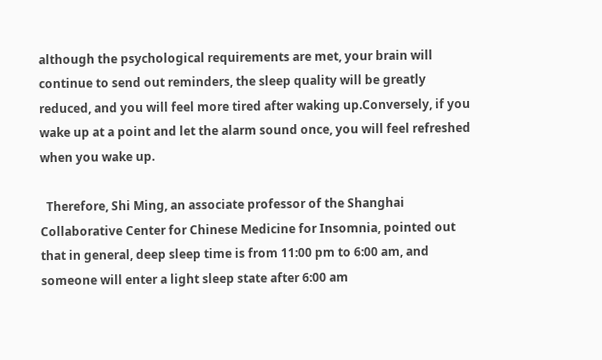although the psychological requirements are met, your brain will continue to send out reminders, the sleep quality will be greatly reduced, and you will feel more tired after waking up.Conversely, if you wake up at a point and let the alarm sound once, you will feel refreshed when you wake up.

  Therefore, Shi Ming, an associate professor of the Shanghai Collaborative Center for Chinese Medicine for Insomnia, pointed out that in general, deep sleep time is from 11:00 pm to 6:00 am, and someone will enter a light sleep state after 6:00 am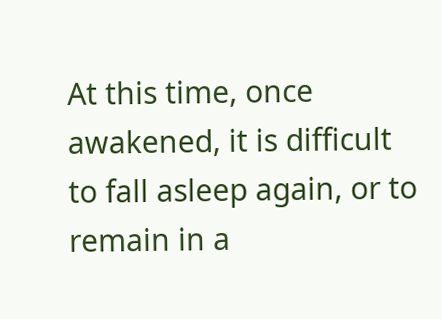At this time, once awakened, it is difficult to fall asleep again, or to remain in a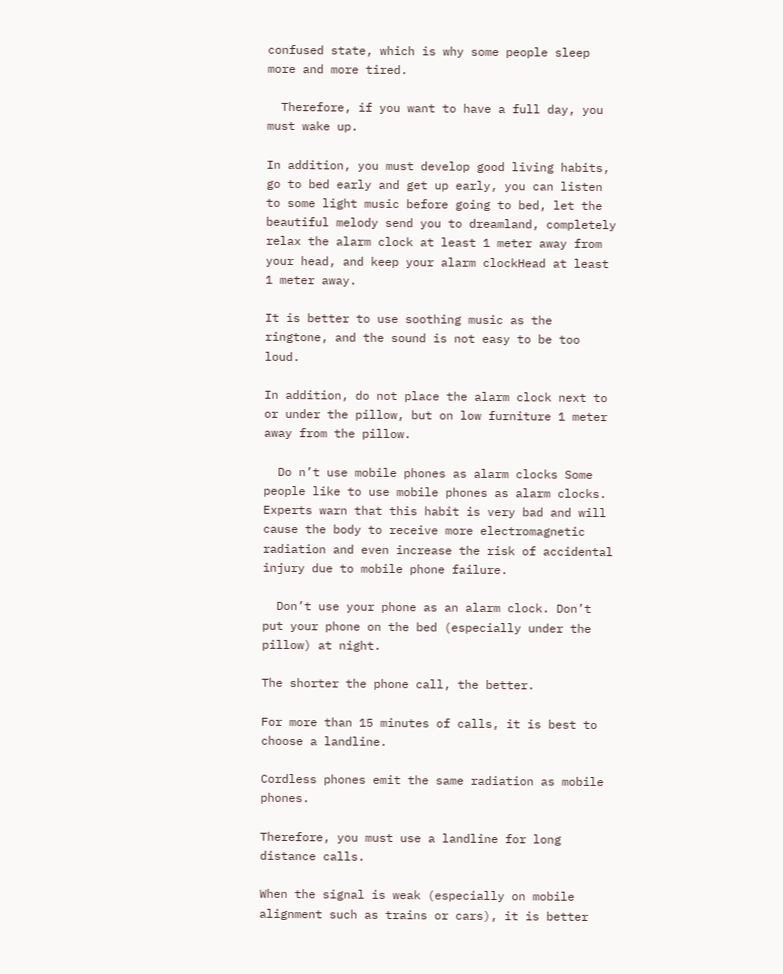confused state, which is why some people sleep more and more tired.

  Therefore, if you want to have a full day, you must wake up.

In addition, you must develop good living habits, go to bed early and get up early, you can listen to some light music before going to bed, let the beautiful melody send you to dreamland, completely relax the alarm clock at least 1 meter away from your head, and keep your alarm clockHead at least 1 meter away.

It is better to use soothing music as the ringtone, and the sound is not easy to be too loud.

In addition, do not place the alarm clock next to or under the pillow, but on low furniture 1 meter away from the pillow.

  Do n’t use mobile phones as alarm clocks Some people like to use mobile phones as alarm clocks. Experts warn that this habit is very bad and will cause the body to receive more electromagnetic radiation and even increase the risk of accidental injury due to mobile phone failure.

  Don’t use your phone as an alarm clock. Don’t put your phone on the bed (especially under the pillow) at night.

The shorter the phone call, the better.

For more than 15 minutes of calls, it is best to choose a landline.

Cordless phones emit the same radiation as mobile phones.

Therefore, you must use a landline for long distance calls.

When the signal is weak (especially on mobile alignment such as trains or cars), it is better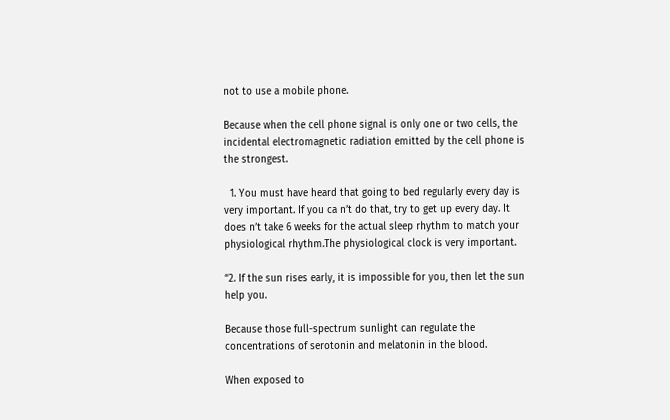not to use a mobile phone.

Because when the cell phone signal is only one or two cells, the incidental electromagnetic radiation emitted by the cell phone is the strongest.

  1. You must have heard that going to bed regularly every day is very important. If you ca n’t do that, try to get up every day. It does n’t take 6 weeks for the actual sleep rhythm to match your physiological rhythm.The physiological clock is very important.

“2. If the sun rises early, it is impossible for you, then let the sun help you.

Because those full-spectrum sunlight can regulate the concentrations of serotonin and melatonin in the blood.

When exposed to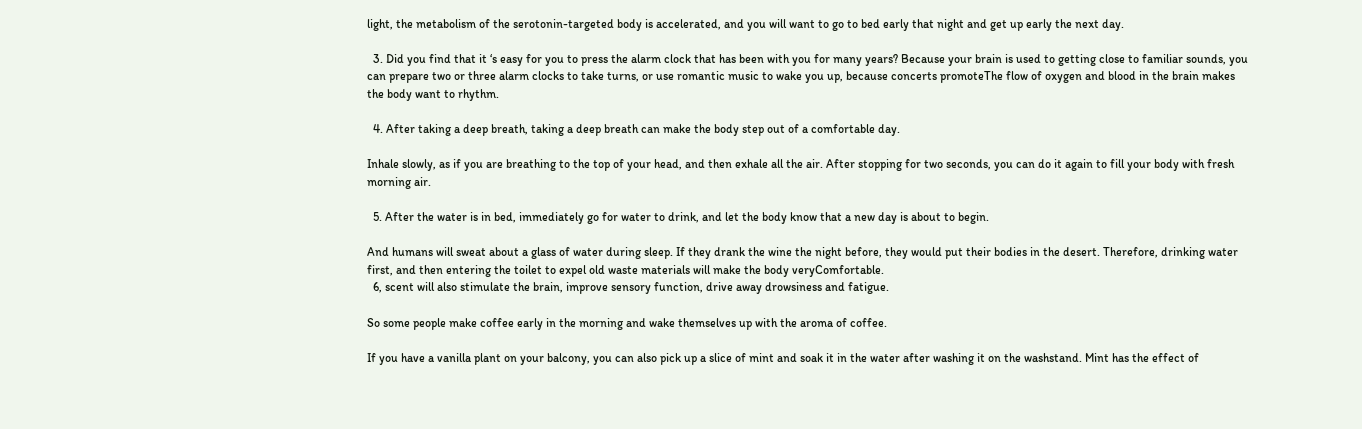light, the metabolism of the serotonin-targeted body is accelerated, and you will want to go to bed early that night and get up early the next day.

  3. Did you find that it ‘s easy for you to press the alarm clock that has been with you for many years? Because your brain is used to getting close to familiar sounds, you can prepare two or three alarm clocks to take turns, or use romantic music to wake you up, because concerts promoteThe flow of oxygen and blood in the brain makes the body want to rhythm.

  4. After taking a deep breath, taking a deep breath can make the body step out of a comfortable day.

Inhale slowly, as if you are breathing to the top of your head, and then exhale all the air. After stopping for two seconds, you can do it again to fill your body with fresh morning air.

  5. After the water is in bed, immediately go for water to drink, and let the body know that a new day is about to begin.

And humans will sweat about a glass of water during sleep. If they drank the wine the night before, they would put their bodies in the desert. Therefore, drinking water first, and then entering the toilet to expel old waste materials will make the body veryComfortable.
  6, scent will also stimulate the brain, improve sensory function, drive away drowsiness and fatigue.

So some people make coffee early in the morning and wake themselves up with the aroma of coffee.

If you have a vanilla plant on your balcony, you can also pick up a slice of mint and soak it in the water after washing it on the washstand. Mint has the effect of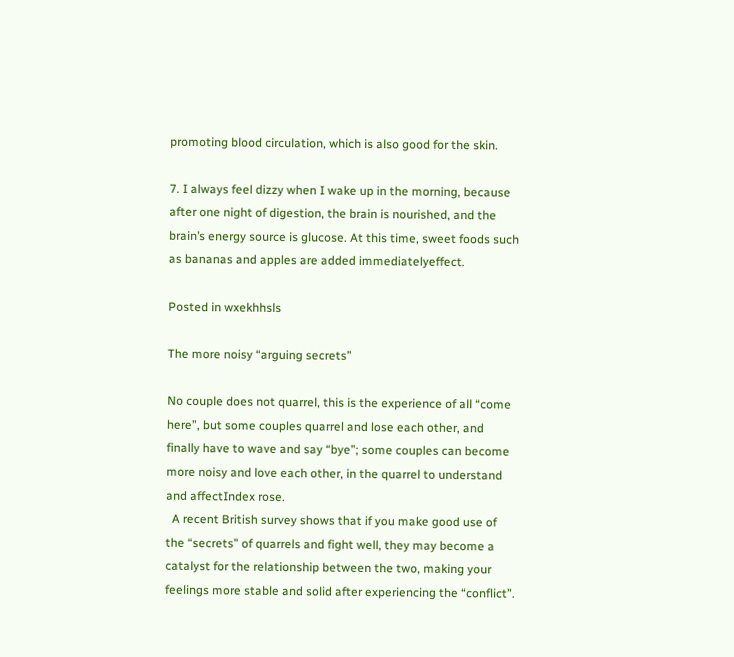promoting blood circulation, which is also good for the skin.

7. I always feel dizzy when I wake up in the morning, because after one night of digestion, the brain is nourished, and the brain’s energy source is glucose. At this time, sweet foods such as bananas and apples are added immediatelyeffect.

Posted in wxekhhsls

The more noisy “arguing secrets”

No couple does not quarrel, this is the experience of all “come here”, but some couples quarrel and lose each other, and finally have to wave and say “bye”; some couples can become more noisy and love each other, in the quarrel to understand and affectIndex rose.
  A recent British survey shows that if you make good use of the “secrets” of quarrels and fight well, they may become a catalyst for the relationship between the two, making your feelings more stable and solid after experiencing the “conflict”.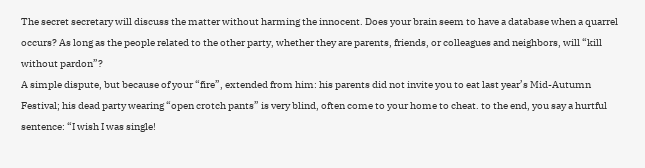The secret secretary will discuss the matter without harming the innocent. Does your brain seem to have a database when a quarrel occurs? As long as the people related to the other party, whether they are parents, friends, or colleagues and neighbors, will “kill without pardon”?
A simple dispute, but because of your “fire”, extended from him: his parents did not invite you to eat last year’s Mid-Autumn Festival; his dead party wearing “open crotch pants” is very blind, often come to your home to cheat. to the end, you say a hurtful sentence: “I wish I was single!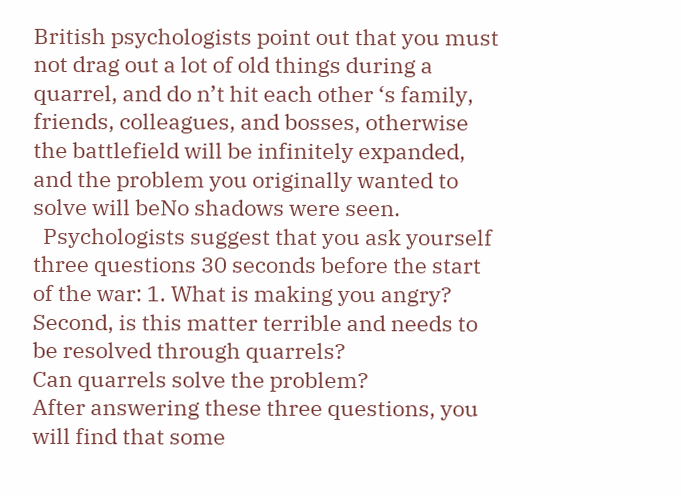British psychologists point out that you must not drag out a lot of old things during a quarrel, and do n’t hit each other ‘s family, friends, colleagues, and bosses, otherwise the battlefield will be infinitely expanded, and the problem you originally wanted to solve will beNo shadows were seen.
  Psychologists suggest that you ask yourself three questions 30 seconds before the start of the war: 1. What is making you angry?
Second, is this matter terrible and needs to be resolved through quarrels?
Can quarrels solve the problem?
After answering these three questions, you will find that some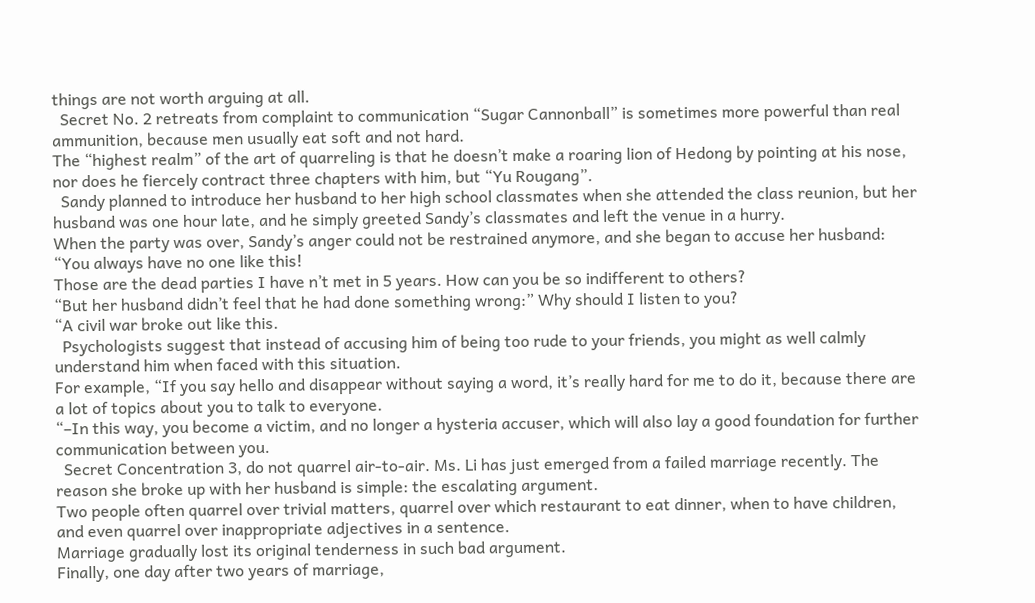things are not worth arguing at all.
  Secret No. 2 retreats from complaint to communication “Sugar Cannonball” is sometimes more powerful than real ammunition, because men usually eat soft and not hard.
The “highest realm” of the art of quarreling is that he doesn’t make a roaring lion of Hedong by pointing at his nose, nor does he fiercely contract three chapters with him, but “Yu Rougang”.
  Sandy planned to introduce her husband to her high school classmates when she attended the class reunion, but her husband was one hour late, and he simply greeted Sandy’s classmates and left the venue in a hurry.
When the party was over, Sandy’s anger could not be restrained anymore, and she began to accuse her husband: “You always have no one like this!
Those are the dead parties I have n’t met in 5 years. How can you be so indifferent to others?
“But her husband didn’t feel that he had done something wrong:” Why should I listen to you?
“A civil war broke out like this.
  Psychologists suggest that instead of accusing him of being too rude to your friends, you might as well calmly understand him when faced with this situation.
For example, “If you say hello and disappear without saying a word, it’s really hard for me to do it, because there are a lot of topics about you to talk to everyone.
“–In this way, you become a victim, and no longer a hysteria accuser, which will also lay a good foundation for further communication between you.
  Secret Concentration 3, do not quarrel air-to-air. Ms. Li has just emerged from a failed marriage recently. The reason she broke up with her husband is simple: the escalating argument.
Two people often quarrel over trivial matters, quarrel over which restaurant to eat dinner, when to have children, and even quarrel over inappropriate adjectives in a sentence.
Marriage gradually lost its original tenderness in such bad argument.
Finally, one day after two years of marriage,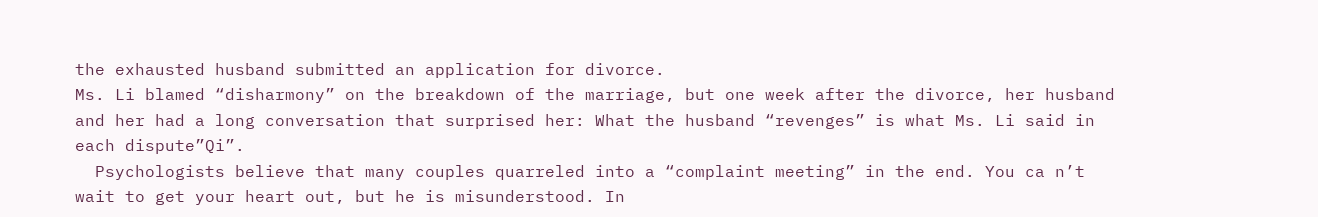the exhausted husband submitted an application for divorce.
Ms. Li blamed “disharmony” on the breakdown of the marriage, but one week after the divorce, her husband and her had a long conversation that surprised her: What the husband “revenges” is what Ms. Li said in each dispute”Qi”.
  Psychologists believe that many couples quarreled into a “complaint meeting” in the end. You ca n’t wait to get your heart out, but he is misunderstood. In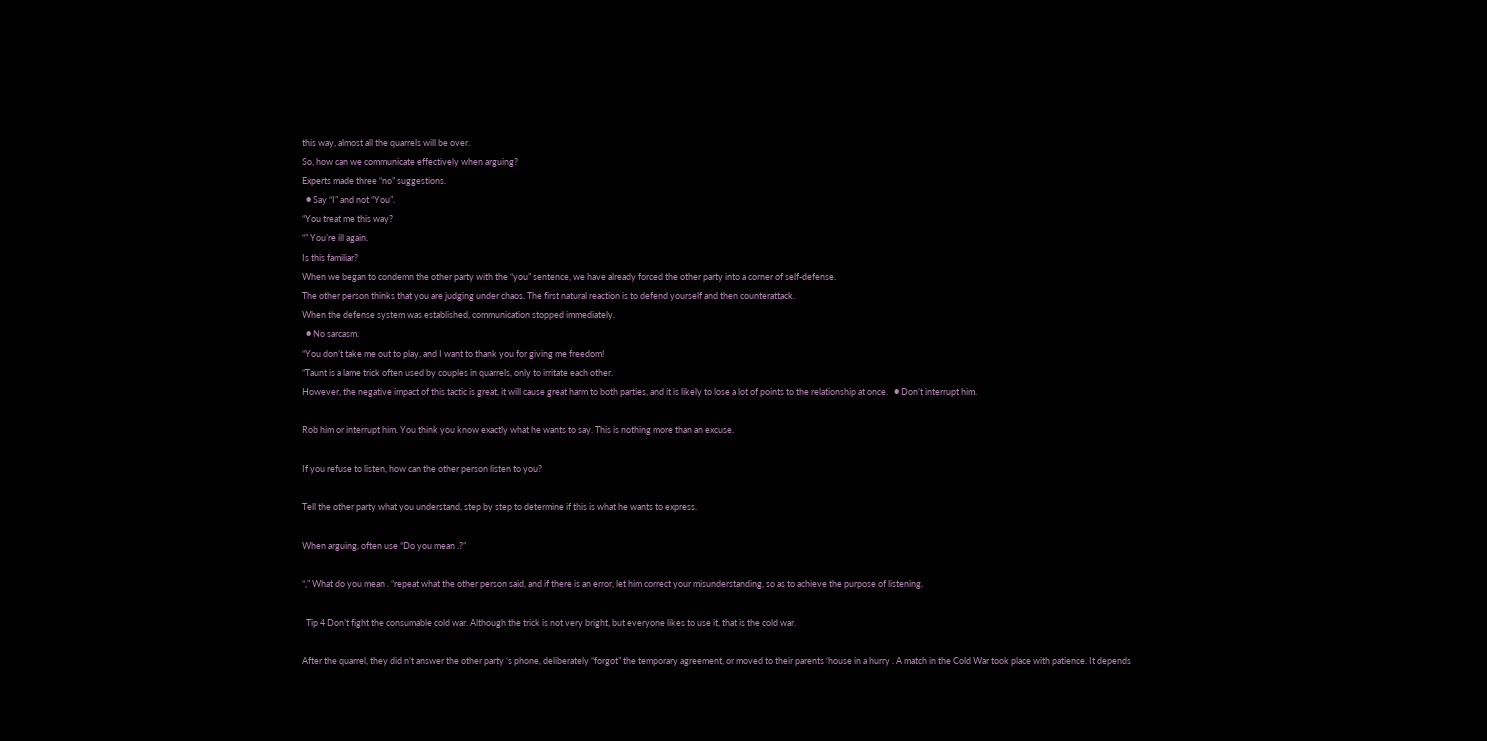this way, almost all the quarrels will be over.
So, how can we communicate effectively when arguing?
Experts made three “no” suggestions.
  ● Say “I” and not “You”.
“You treat me this way?
“” You’re ill again.
Is this familiar?
When we began to condemn the other party with the “you” sentence, we have already forced the other party into a corner of self-defense.
The other person thinks that you are judging under chaos. The first natural reaction is to defend yourself and then counterattack.
When the defense system was established, communication stopped immediately.
  ● No sarcasm.
“You don’t take me out to play, and I want to thank you for giving me freedom!
“Taunt is a lame trick often used by couples in quarrels, only to irritate each other.
However, the negative impact of this tactic is great, it will cause great harm to both parties, and it is likely to lose a lot of points to the relationship at once.   ● Don’t interrupt him.

Rob him or interrupt him. You think you know exactly what he wants to say. This is nothing more than an excuse.

If you refuse to listen, how can the other person listen to you?

Tell the other party what you understand, step by step to determine if this is what he wants to express.

When arguing, often use “Do you mean .?”

“,” What do you mean . “repeat what the other person said, and if there is an error, let him correct your misunderstanding, so as to achieve the purpose of listening.

  Tip 4 Don’t fight the consumable cold war. Although the trick is not very bright, but everyone likes to use it, that is the cold war.

After the quarrel, they did n’t answer the other party ‘s phone, deliberately “forgot” the temporary agreement, or moved to their parents ‘house in a hurry . A match in the Cold War took place with patience. It depends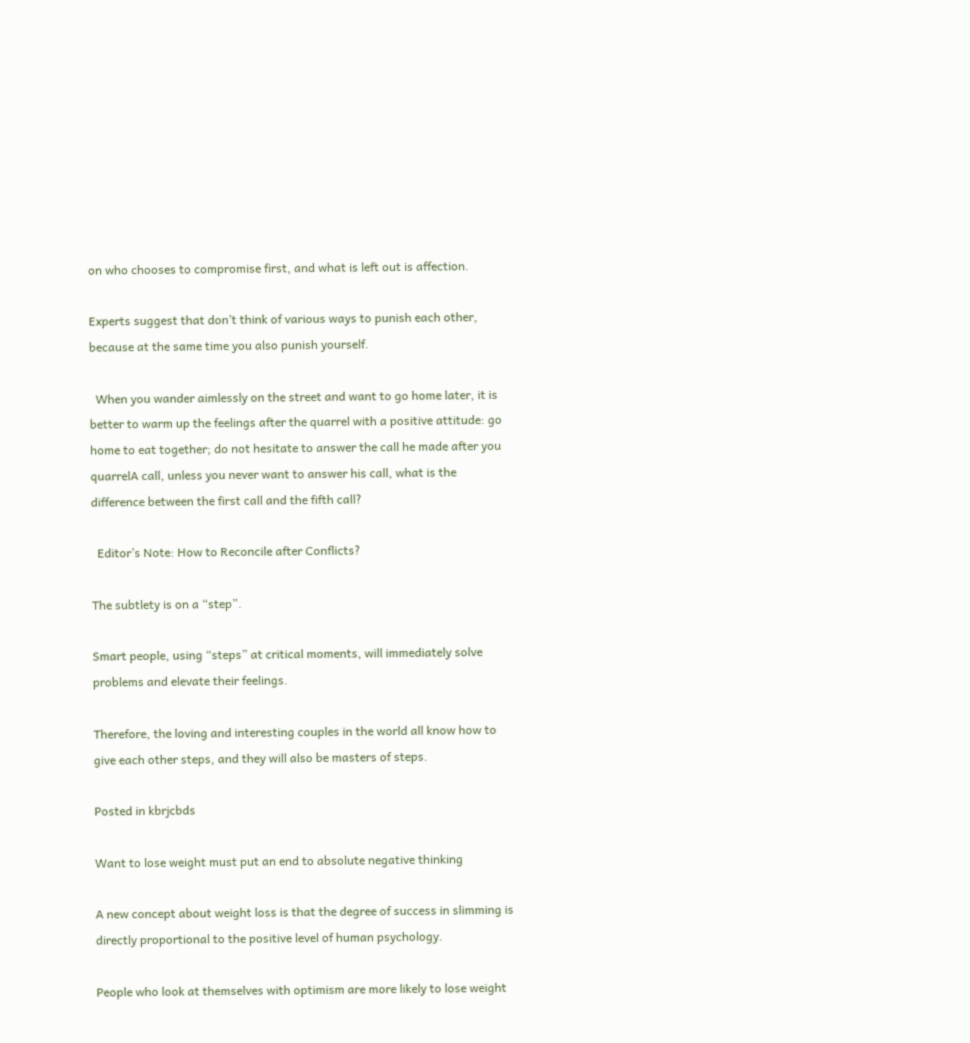on who chooses to compromise first, and what is left out is affection.

Experts suggest that don’t think of various ways to punish each other, because at the same time you also punish yourself.

  When you wander aimlessly on the street and want to go home later, it is better to warm up the feelings after the quarrel with a positive attitude: go home to eat together; do not hesitate to answer the call he made after you quarrelA call, unless you never want to answer his call, what is the difference between the first call and the fifth call?

  Editor’s Note: How to Reconcile after Conflicts?

The subtlety is on a “step”.

Smart people, using “steps” at critical moments, will immediately solve problems and elevate their feelings.

Therefore, the loving and interesting couples in the world all know how to give each other steps, and they will also be masters of steps.

Posted in kbrjcbds

Want to lose weight must put an end to absolute negative thinking

A new concept about weight loss is that the degree of success in slimming is directly proportional to the positive level of human psychology.

People who look at themselves with optimism are more likely to lose weight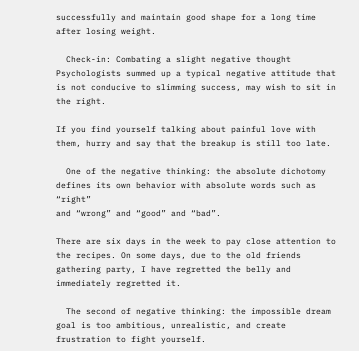successfully and maintain good shape for a long time after losing weight.

  Check-in: Combating a slight negative thought Psychologists summed up a typical negative attitude that is not conducive to slimming success, may wish to sit in the right.

If you find yourself talking about painful love with them, hurry and say that the breakup is still too late.

  One of the negative thinking: the absolute dichotomy defines its own behavior with absolute words such as “right”
and “wrong” and “good” and “bad”.

There are six days in the week to pay close attention to the recipes. On some days, due to the old friends gathering party, I have regretted the belly and immediately regretted it.

  The second of negative thinking: the impossible dream goal is too ambitious, unrealistic, and create frustration to fight yourself.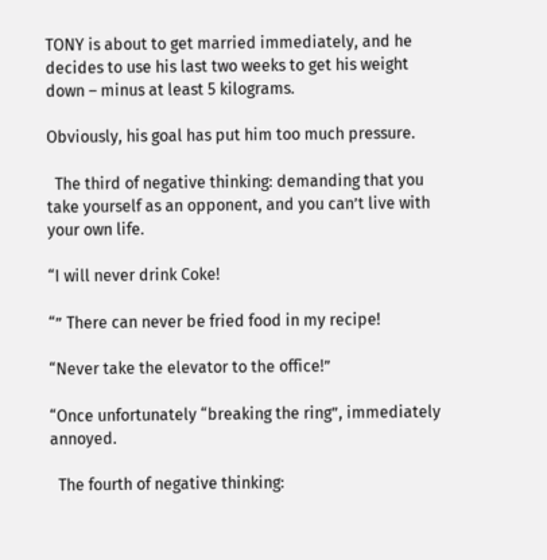TONY is about to get married immediately, and he decides to use his last two weeks to get his weight down – minus at least 5 kilograms.

Obviously, his goal has put him too much pressure.

  The third of negative thinking: demanding that you take yourself as an opponent, and you can’t live with your own life.

“I will never drink Coke!

“” There can never be fried food in my recipe!

“Never take the elevator to the office!”

“Once unfortunately “breaking the ring”, immediately annoyed.

  The fourth of negative thinking: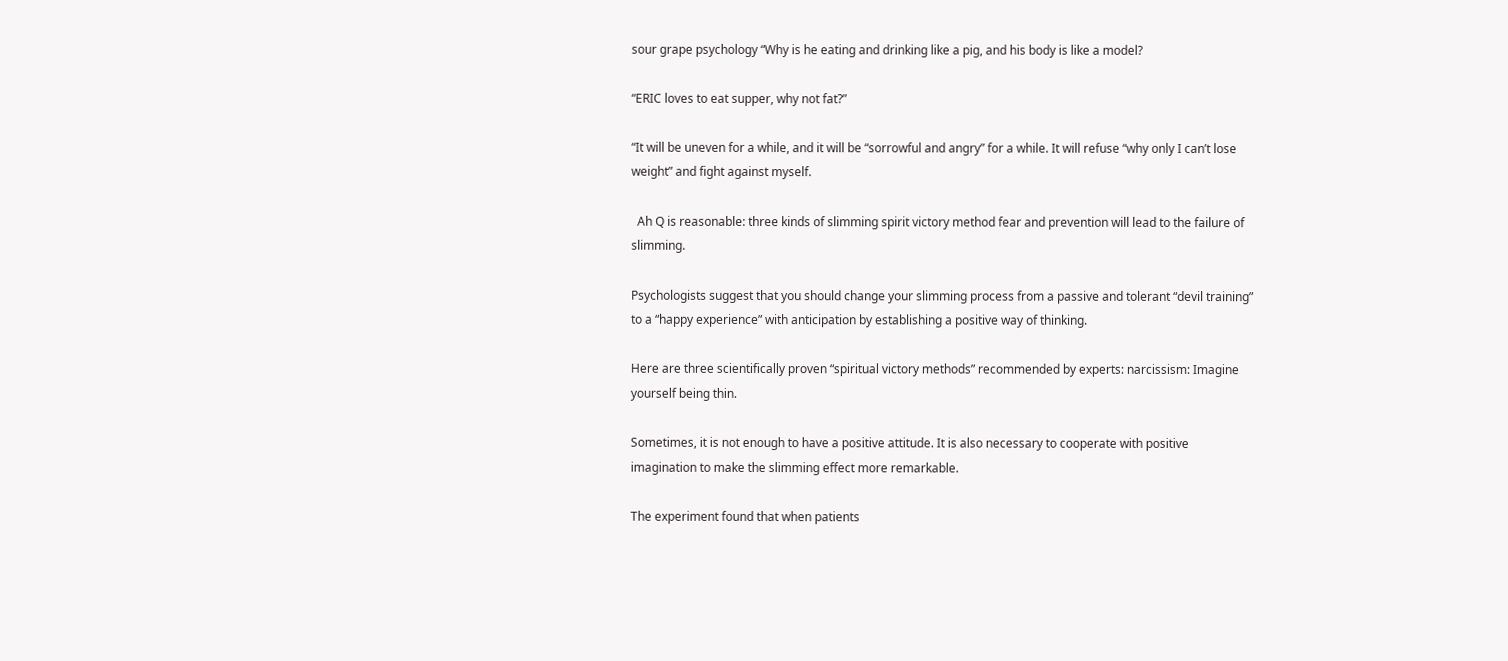sour grape psychology “Why is he eating and drinking like a pig, and his body is like a model?

“ERIC loves to eat supper, why not fat?”

“It will be uneven for a while, and it will be “sorrowful and angry” for a while. It will refuse “why only I can’t lose weight” and fight against myself.

  Ah Q is reasonable: three kinds of slimming spirit victory method fear and prevention will lead to the failure of slimming.

Psychologists suggest that you should change your slimming process from a passive and tolerant “devil training” to a “happy experience” with anticipation by establishing a positive way of thinking.

Here are three scientifically proven “spiritual victory methods” recommended by experts: narcissism: Imagine yourself being thin.

Sometimes, it is not enough to have a positive attitude. It is also necessary to cooperate with positive imagination to make the slimming effect more remarkable.

The experiment found that when patients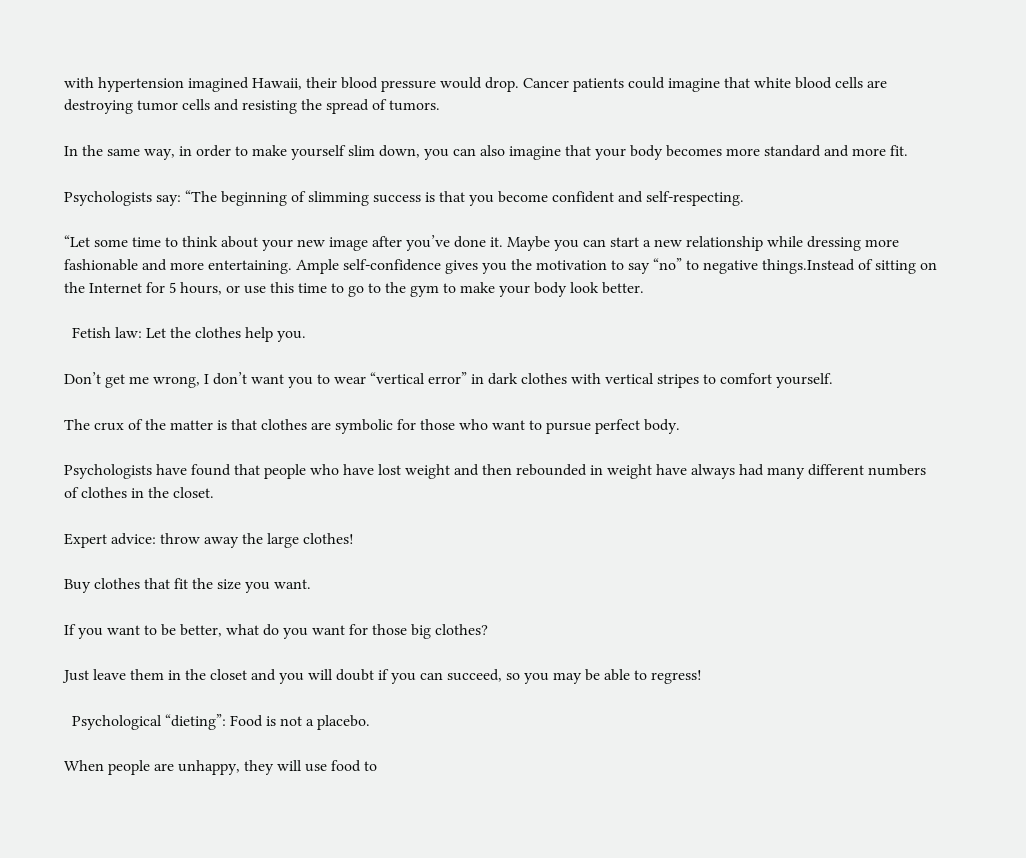with hypertension imagined Hawaii, their blood pressure would drop. Cancer patients could imagine that white blood cells are destroying tumor cells and resisting the spread of tumors.

In the same way, in order to make yourself slim down, you can also imagine that your body becomes more standard and more fit.

Psychologists say: “The beginning of slimming success is that you become confident and self-respecting.

“Let some time to think about your new image after you’ve done it. Maybe you can start a new relationship while dressing more fashionable and more entertaining. Ample self-confidence gives you the motivation to say “no” to negative things.Instead of sitting on the Internet for 5 hours, or use this time to go to the gym to make your body look better.

  Fetish law: Let the clothes help you.

Don’t get me wrong, I don’t want you to wear “vertical error” in dark clothes with vertical stripes to comfort yourself.

The crux of the matter is that clothes are symbolic for those who want to pursue perfect body.

Psychologists have found that people who have lost weight and then rebounded in weight have always had many different numbers of clothes in the closet.

Expert advice: throw away the large clothes!

Buy clothes that fit the size you want.

If you want to be better, what do you want for those big clothes?

Just leave them in the closet and you will doubt if you can succeed, so you may be able to regress!

  Psychological “dieting”: Food is not a placebo.

When people are unhappy, they will use food to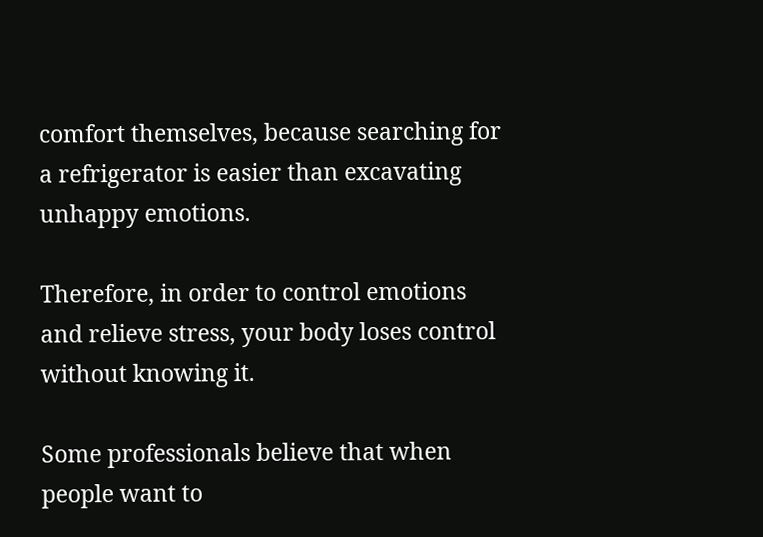comfort themselves, because searching for a refrigerator is easier than excavating unhappy emotions.

Therefore, in order to control emotions and relieve stress, your body loses control without knowing it.

Some professionals believe that when people want to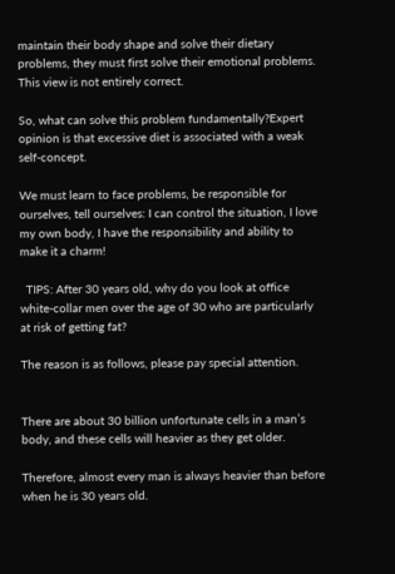maintain their body shape and solve their dietary problems, they must first solve their emotional problems. This view is not entirely correct.

So, what can solve this problem fundamentally?Expert opinion is that excessive diet is associated with a weak self-concept.

We must learn to face problems, be responsible for ourselves, tell ourselves: I can control the situation, I love my own body, I have the responsibility and ability to make it a charm!

  TIPS: After 30 years old, why do you look at office white-collar men over the age of 30 who are particularly at risk of getting fat?

The reason is as follows, please pay special attention.


There are about 30 billion unfortunate cells in a man’s body, and these cells will heavier as they get older.

Therefore, almost every man is always heavier than before when he is 30 years old.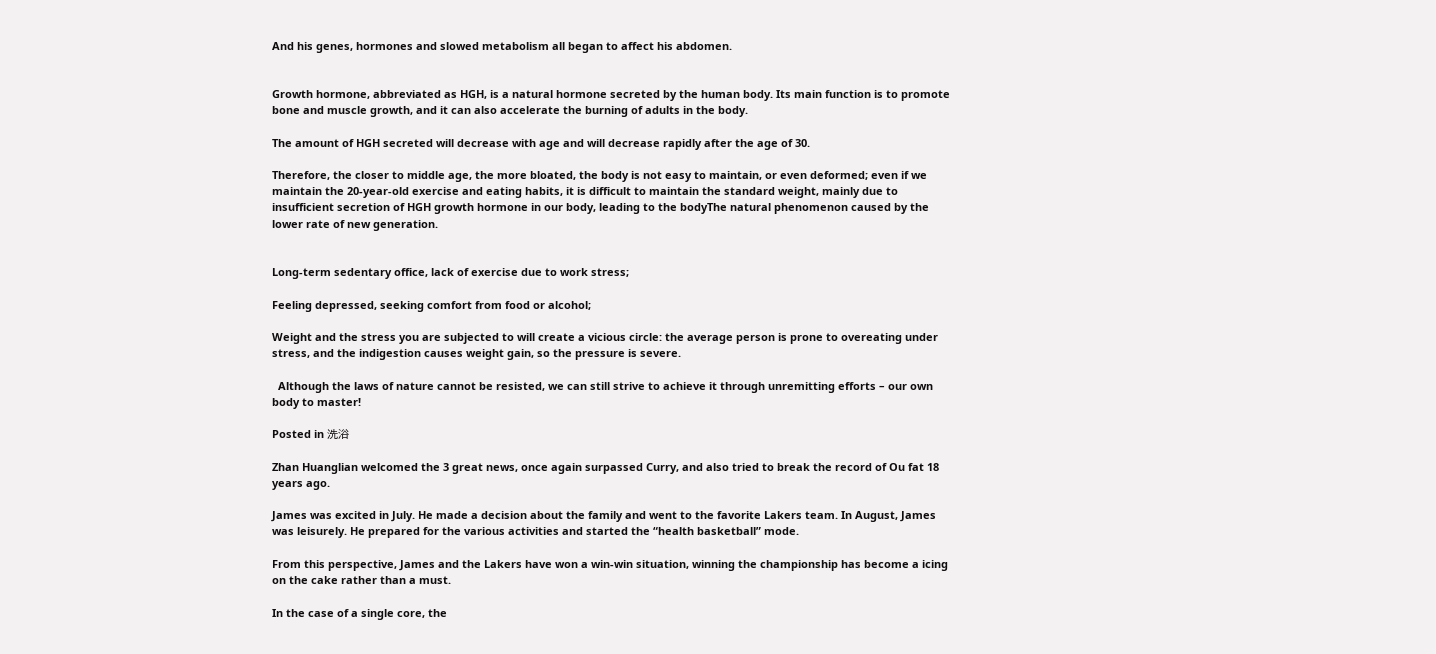And his genes, hormones and slowed metabolism all began to affect his abdomen.


Growth hormone, abbreviated as HGH, is a natural hormone secreted by the human body. Its main function is to promote bone and muscle growth, and it can also accelerate the burning of adults in the body.

The amount of HGH secreted will decrease with age and will decrease rapidly after the age of 30.

Therefore, the closer to middle age, the more bloated, the body is not easy to maintain, or even deformed; even if we maintain the 20-year-old exercise and eating habits, it is difficult to maintain the standard weight, mainly due to insufficient secretion of HGH growth hormone in our body, leading to the bodyThe natural phenomenon caused by the lower rate of new generation.


Long-term sedentary office, lack of exercise due to work stress;

Feeling depressed, seeking comfort from food or alcohol;

Weight and the stress you are subjected to will create a vicious circle: the average person is prone to overeating under stress, and the indigestion causes weight gain, so the pressure is severe.

  Although the laws of nature cannot be resisted, we can still strive to achieve it through unremitting efforts – our own body to master!

Posted in 洗浴

Zhan Huanglian welcomed the 3 great news, once again surpassed Curry, and also tried to break the record of Ou fat 18 years ago.

James was excited in July. He made a decision about the family and went to the favorite Lakers team. In August, James was leisurely. He prepared for the various activities and started the “health basketball” mode.

From this perspective, James and the Lakers have won a win-win situation, winning the championship has become a icing on the cake rather than a must.

In the case of a single core, the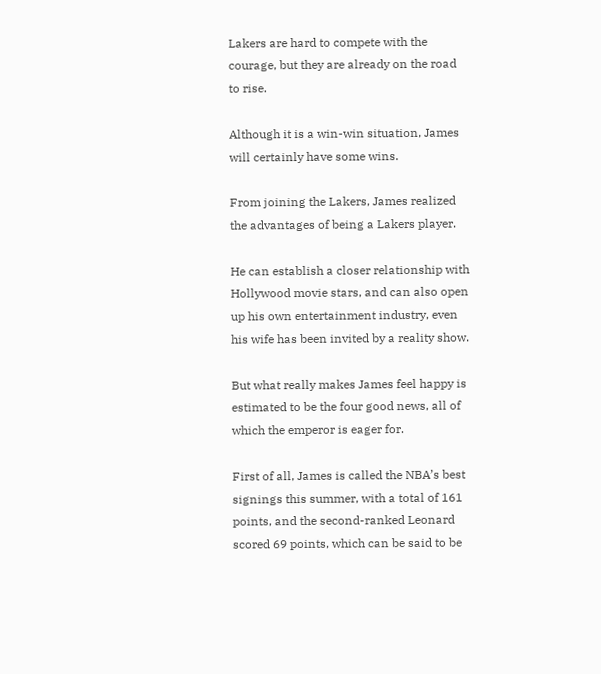Lakers are hard to compete with the courage, but they are already on the road to rise.

Although it is a win-win situation, James will certainly have some wins.

From joining the Lakers, James realized the advantages of being a Lakers player.

He can establish a closer relationship with Hollywood movie stars, and can also open up his own entertainment industry, even his wife has been invited by a reality show.

But what really makes James feel happy is estimated to be the four good news, all of which the emperor is eager for.

First of all, James is called the NBA’s best signings this summer, with a total of 161 points, and the second-ranked Leonard scored 69 points, which can be said to be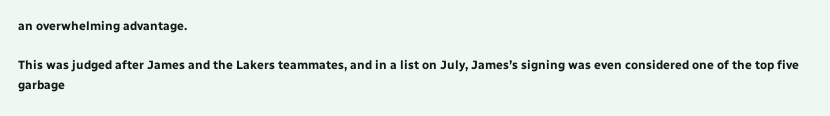an overwhelming advantage.

This was judged after James and the Lakers teammates, and in a list on July, James’s signing was even considered one of the top five garbage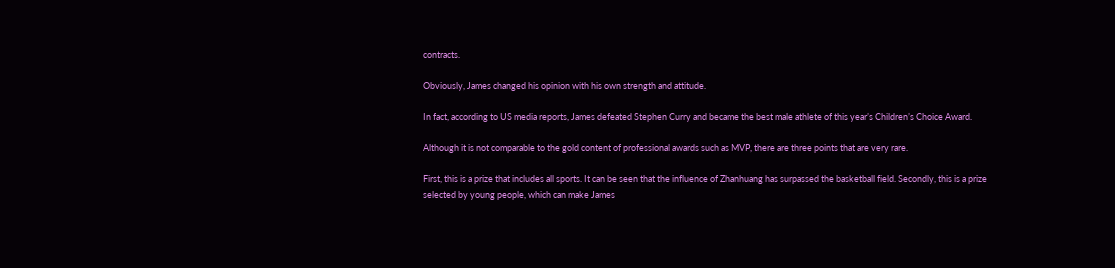contracts.

Obviously, James changed his opinion with his own strength and attitude.

In fact, according to US media reports, James defeated Stephen Curry and became the best male athlete of this year’s Children’s Choice Award.

Although it is not comparable to the gold content of professional awards such as MVP, there are three points that are very rare.

First, this is a prize that includes all sports. It can be seen that the influence of Zhanhuang has surpassed the basketball field. Secondly, this is a prize selected by young people, which can make James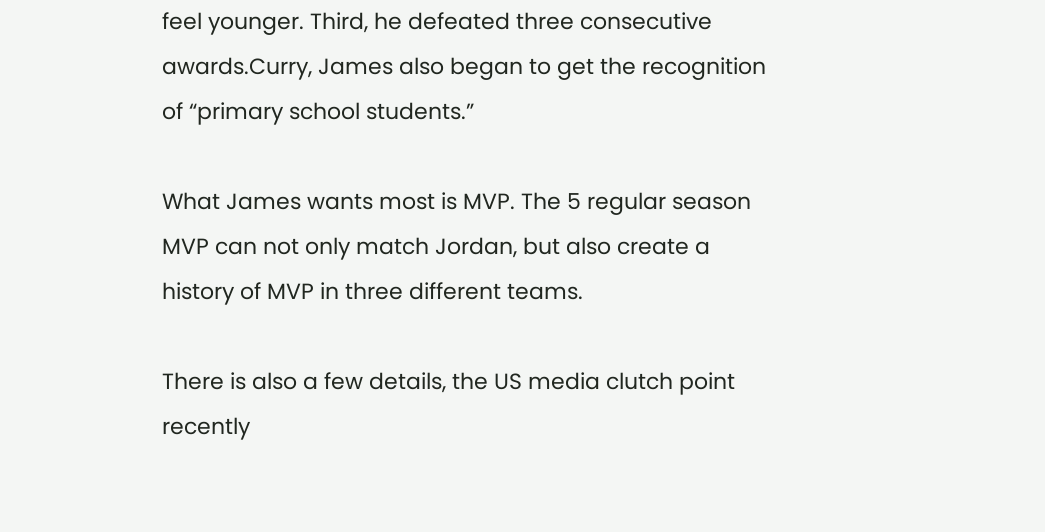feel younger. Third, he defeated three consecutive awards.Curry, James also began to get the recognition of “primary school students.”

What James wants most is MVP. The 5 regular season MVP can not only match Jordan, but also create a history of MVP in three different teams.

There is also a few details, the US media clutch point recently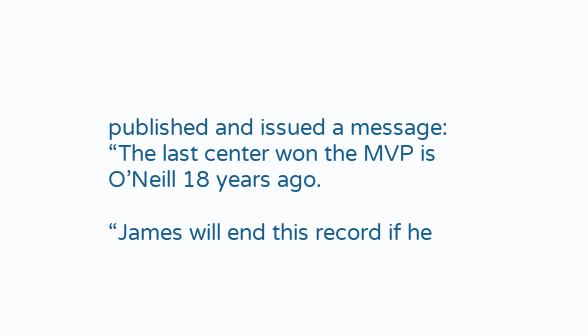published and issued a message: “The last center won the MVP is O’Neill 18 years ago.

“James will end this record if he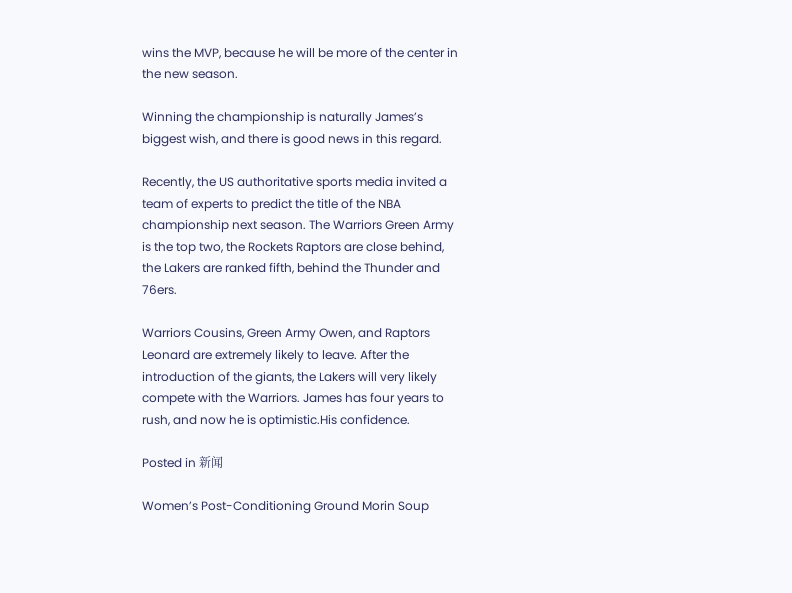wins the MVP, because he will be more of the center in the new season.

Winning the championship is naturally James’s biggest wish, and there is good news in this regard.

Recently, the US authoritative sports media invited a team of experts to predict the title of the NBA championship next season. The Warriors Green Army is the top two, the Rockets Raptors are close behind, the Lakers are ranked fifth, behind the Thunder and 76ers.

Warriors Cousins, Green Army Owen, and Raptors Leonard are extremely likely to leave. After the introduction of the giants, the Lakers will very likely compete with the Warriors. James has four years to rush, and now he is optimistic.His confidence.

Posted in 新闻

Women’s Post-Conditioning Ground Morin Soup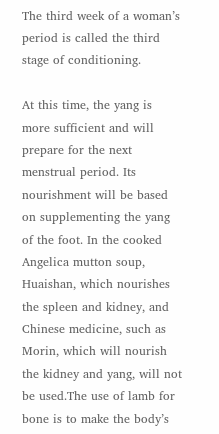The third week of a woman’s period is called the third stage of conditioning.

At this time, the yang is more sufficient and will prepare for the next menstrual period. Its nourishment will be based on supplementing the yang of the foot. In the cooked Angelica mutton soup, Huaishan, which nourishes the spleen and kidney, and Chinese medicine, such as Morin, which will nourish the kidney and yang, will not be used.The use of lamb for bone is to make the body’s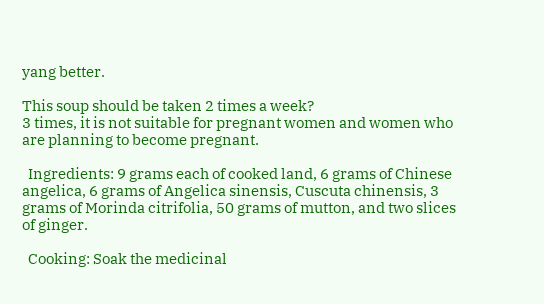yang better.

This soup should be taken 2 times a week?
3 times, it is not suitable for pregnant women and women who are planning to become pregnant.

  Ingredients: 9 grams each of cooked land, 6 grams of Chinese angelica, 6 grams of Angelica sinensis, Cuscuta chinensis, 3 grams of Morinda citrifolia, 50 grams of mutton, and two slices of ginger.

  Cooking: Soak the medicinal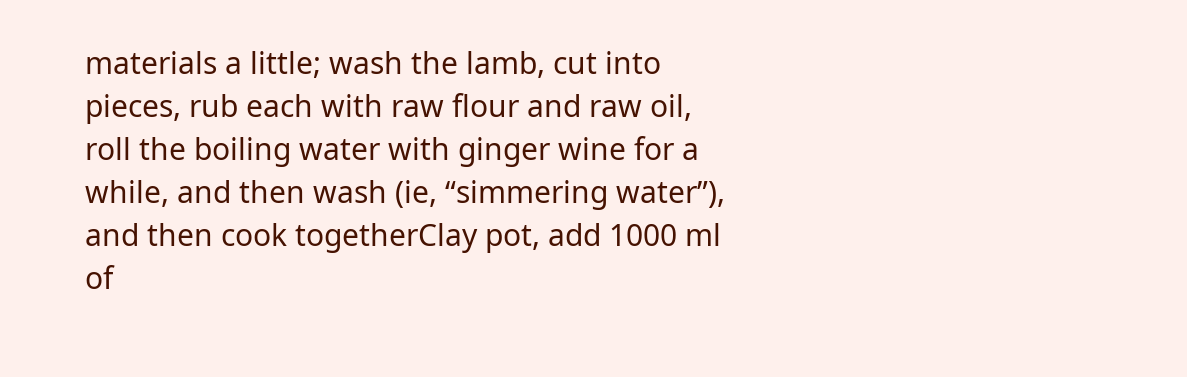materials a little; wash the lamb, cut into pieces, rub each with raw flour and raw oil, roll the boiling water with ginger wine for a while, and then wash (ie, “simmering water”), and then cook togetherClay pot, add 1000 ml of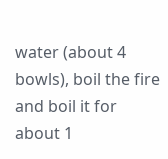water (about 4 bowls), boil the fire and boil it for about 1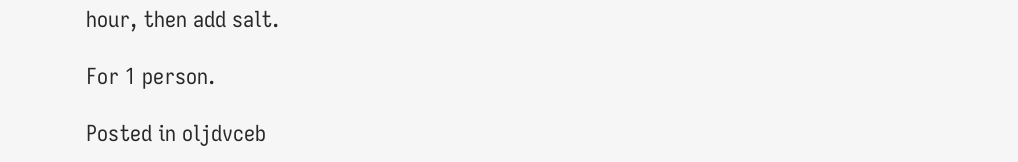hour, then add salt.

For 1 person.

Posted in oljdvceb